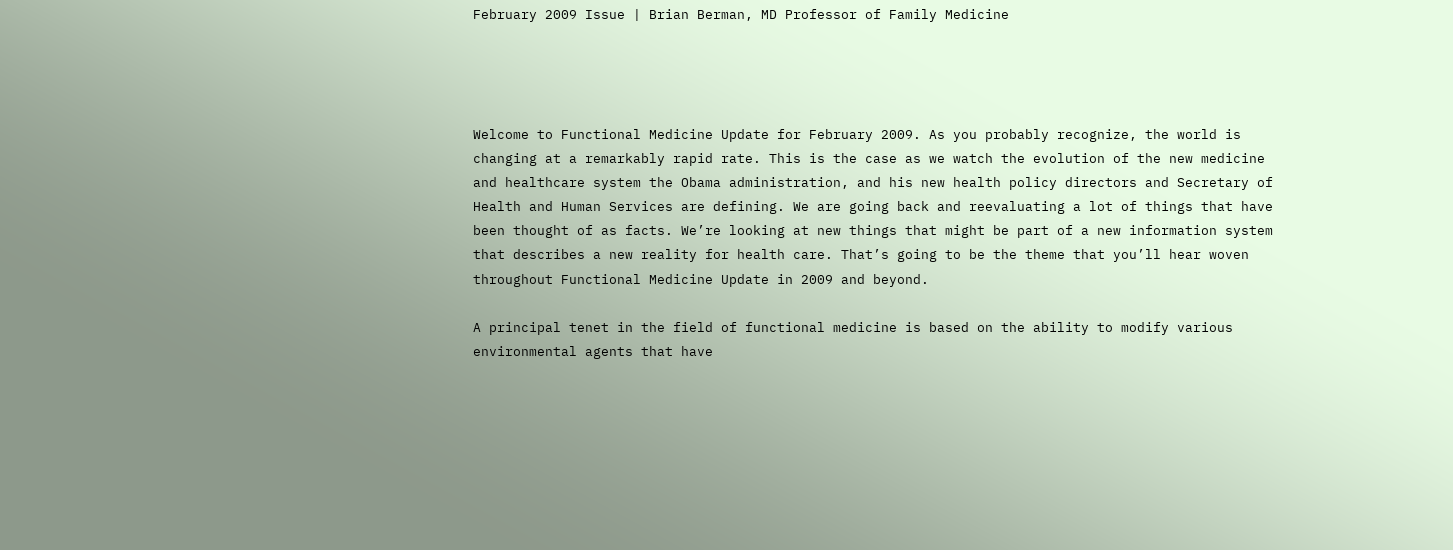February 2009 Issue | Brian Berman, MD Professor of Family Medicine




Welcome to Functional Medicine Update for February 2009. As you probably recognize, the world is changing at a remarkably rapid rate. This is the case as we watch the evolution of the new medicine and healthcare system the Obama administration, and his new health policy directors and Secretary of Health and Human Services are defining. We are going back and reevaluating a lot of things that have been thought of as facts. We’re looking at new things that might be part of a new information system that describes a new reality for health care. That’s going to be the theme that you’ll hear woven throughout Functional Medicine Update in 2009 and beyond.

A principal tenet in the field of functional medicine is based on the ability to modify various environmental agents that have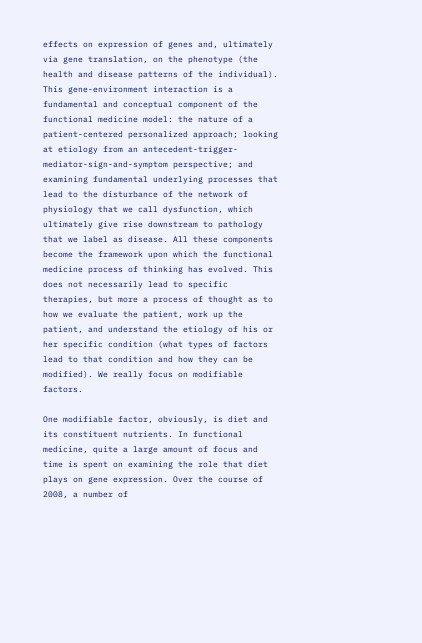effects on expression of genes and, ultimately via gene translation, on the phenotype (the health and disease patterns of the individual). This gene-environment interaction is a fundamental and conceptual component of the functional medicine model: the nature of a patient-centered personalized approach; looking at etiology from an antecedent-trigger-mediator-sign-and-symptom perspective; and examining fundamental underlying processes that lead to the disturbance of the network of physiology that we call dysfunction, which ultimately give rise downstream to pathology that we label as disease. All these components become the framework upon which the functional medicine process of thinking has evolved. This does not necessarily lead to specific therapies, but more a process of thought as to how we evaluate the patient, work up the patient, and understand the etiology of his or her specific condition (what types of factors lead to that condition and how they can be modified). We really focus on modifiable factors.

One modifiable factor, obviously, is diet and its constituent nutrients. In functional medicine, quite a large amount of focus and time is spent on examining the role that diet plays on gene expression. Over the course of 2008, a number of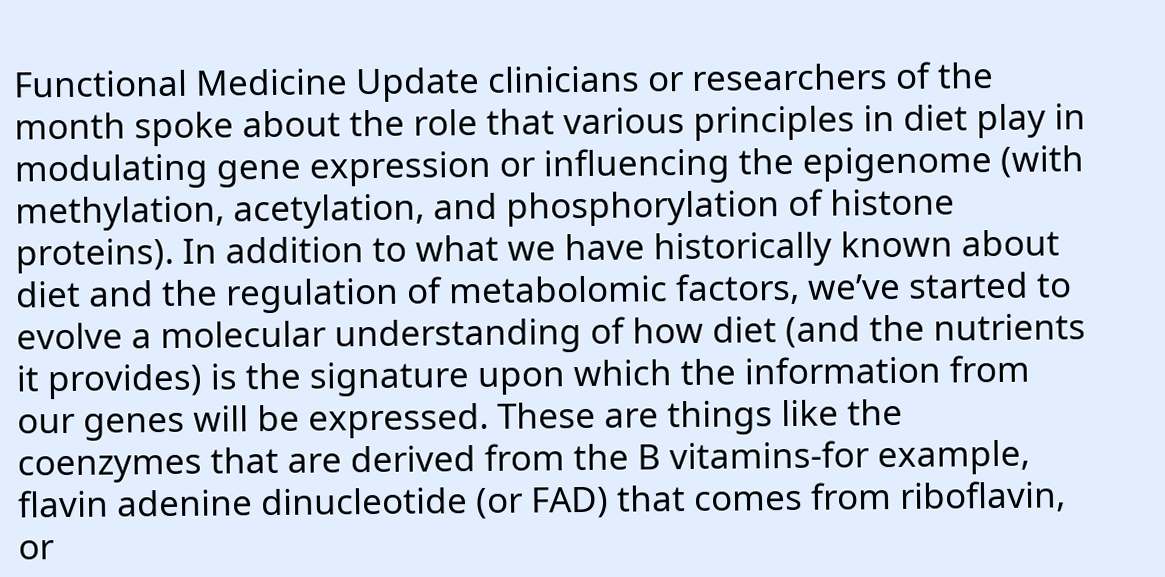Functional Medicine Update clinicians or researchers of the month spoke about the role that various principles in diet play in modulating gene expression or influencing the epigenome (with methylation, acetylation, and phosphorylation of histone proteins). In addition to what we have historically known about diet and the regulation of metabolomic factors, we’ve started to evolve a molecular understanding of how diet (and the nutrients it provides) is the signature upon which the information from our genes will be expressed. These are things like the coenzymes that are derived from the B vitamins-for example, flavin adenine dinucleotide (or FAD) that comes from riboflavin, or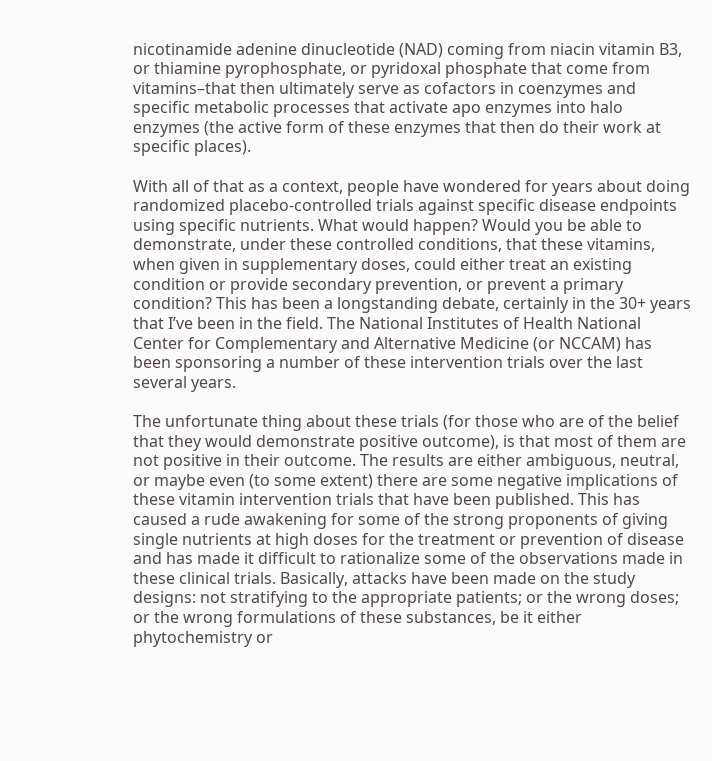nicotinamide adenine dinucleotide (NAD) coming from niacin vitamin B3, or thiamine pyrophosphate, or pyridoxal phosphate that come from vitamins–that then ultimately serve as cofactors in coenzymes and specific metabolic processes that activate apo enzymes into halo enzymes (the active form of these enzymes that then do their work at specific places).

With all of that as a context, people have wondered for years about doing randomized placebo-controlled trials against specific disease endpoints using specific nutrients. What would happen? Would you be able to demonstrate, under these controlled conditions, that these vitamins, when given in supplementary doses, could either treat an existing condition or provide secondary prevention, or prevent a primary condition? This has been a longstanding debate, certainly in the 30+ years that I’ve been in the field. The National Institutes of Health National Center for Complementary and Alternative Medicine (or NCCAM) has been sponsoring a number of these intervention trials over the last several years.

The unfortunate thing about these trials (for those who are of the belief that they would demonstrate positive outcome), is that most of them are not positive in their outcome. The results are either ambiguous, neutral, or maybe even (to some extent) there are some negative implications of these vitamin intervention trials that have been published. This has caused a rude awakening for some of the strong proponents of giving single nutrients at high doses for the treatment or prevention of disease and has made it difficult to rationalize some of the observations made in these clinical trials. Basically, attacks have been made on the study designs: not stratifying to the appropriate patients; or the wrong doses; or the wrong formulations of these substances, be it either phytochemistry or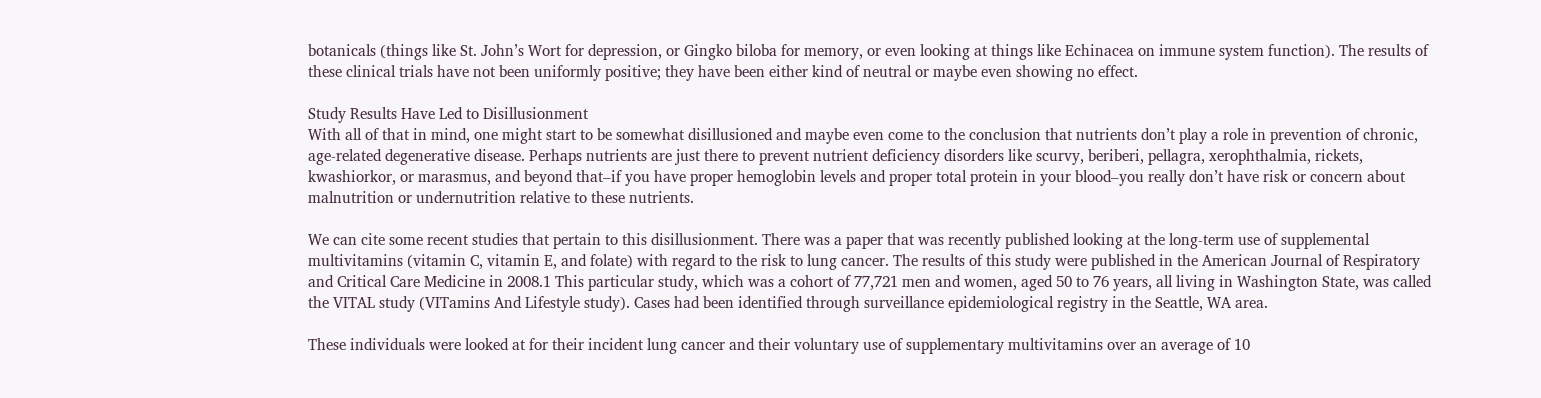botanicals (things like St. John’s Wort for depression, or Gingko biloba for memory, or even looking at things like Echinacea on immune system function). The results of these clinical trials have not been uniformly positive; they have been either kind of neutral or maybe even showing no effect.

Study Results Have Led to Disillusionment
With all of that in mind, one might start to be somewhat disillusioned and maybe even come to the conclusion that nutrients don’t play a role in prevention of chronic, age-related degenerative disease. Perhaps nutrients are just there to prevent nutrient deficiency disorders like scurvy, beriberi, pellagra, xerophthalmia, rickets, kwashiorkor, or marasmus, and beyond that–if you have proper hemoglobin levels and proper total protein in your blood–you really don’t have risk or concern about malnutrition or undernutrition relative to these nutrients.

We can cite some recent studies that pertain to this disillusionment. There was a paper that was recently published looking at the long-term use of supplemental multivitamins (vitamin C, vitamin E, and folate) with regard to the risk to lung cancer. The results of this study were published in the American Journal of Respiratory and Critical Care Medicine in 2008.1 This particular study, which was a cohort of 77,721 men and women, aged 50 to 76 years, all living in Washington State, was called the VITAL study (VITamins And Lifestyle study). Cases had been identified through surveillance epidemiological registry in the Seattle, WA area.

These individuals were looked at for their incident lung cancer and their voluntary use of supplementary multivitamins over an average of 10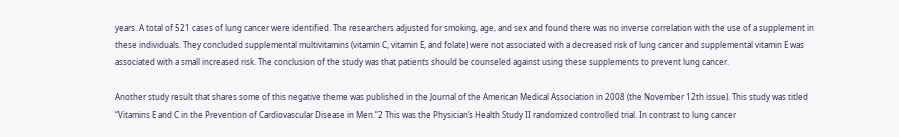years. A total of 521 cases of lung cancer were identified. The researchers adjusted for smoking, age, and sex and found there was no inverse correlation with the use of a supplement in these individuals. They concluded supplemental multivitamins (vitamin C, vitamin E, and folate) were not associated with a decreased risk of lung cancer and supplemental vitamin E was associated with a small increased risk. The conclusion of the study was that patients should be counseled against using these supplements to prevent lung cancer.

Another study result that shares some of this negative theme was published in the Journal of the American Medical Association in 2008 (the November 12th issue). This study was titled “Vitamins E and C in the Prevention of Cardiovascular Disease in Men.”2 This was the Physician’s Health Study II randomized controlled trial. In contrast to lung cancer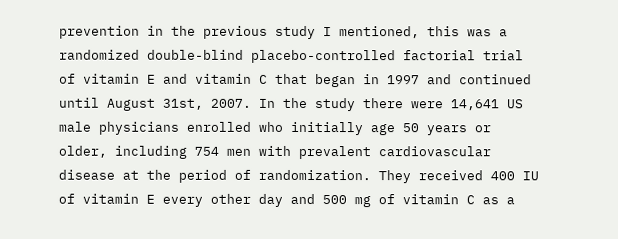prevention in the previous study I mentioned, this was a randomized double-blind placebo-controlled factorial trial of vitamin E and vitamin C that began in 1997 and continued until August 31st, 2007. In the study there were 14,641 US male physicians enrolled who initially age 50 years or older, including 754 men with prevalent cardiovascular disease at the period of randomization. They received 400 IU of vitamin E every other day and 500 mg of vitamin C as a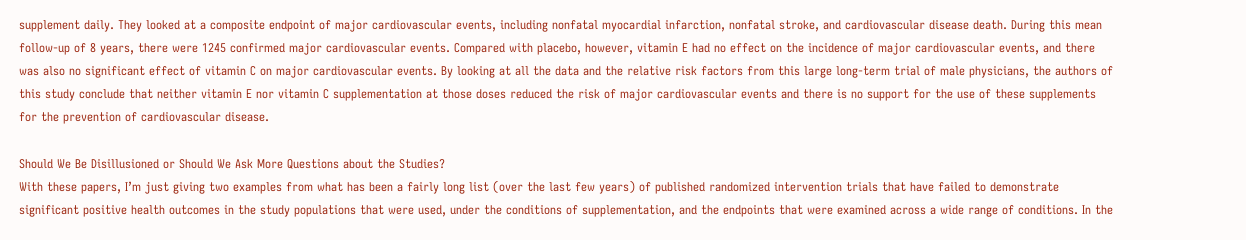supplement daily. They looked at a composite endpoint of major cardiovascular events, including nonfatal myocardial infarction, nonfatal stroke, and cardiovascular disease death. During this mean follow-up of 8 years, there were 1245 confirmed major cardiovascular events. Compared with placebo, however, vitamin E had no effect on the incidence of major cardiovascular events, and there was also no significant effect of vitamin C on major cardiovascular events. By looking at all the data and the relative risk factors from this large long-term trial of male physicians, the authors of this study conclude that neither vitamin E nor vitamin C supplementation at those doses reduced the risk of major cardiovascular events and there is no support for the use of these supplements for the prevention of cardiovascular disease.

Should We Be Disillusioned or Should We Ask More Questions about the Studies?
With these papers, I’m just giving two examples from what has been a fairly long list (over the last few years) of published randomized intervention trials that have failed to demonstrate significant positive health outcomes in the study populations that were used, under the conditions of supplementation, and the endpoints that were examined across a wide range of conditions. In the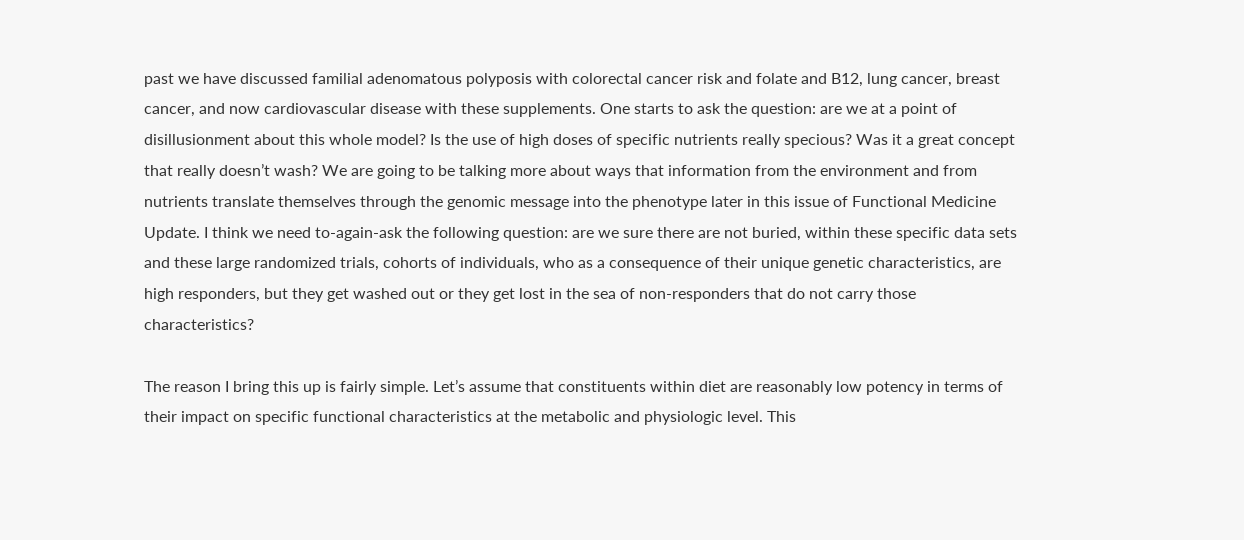past we have discussed familial adenomatous polyposis with colorectal cancer risk and folate and B12, lung cancer, breast cancer, and now cardiovascular disease with these supplements. One starts to ask the question: are we at a point of disillusionment about this whole model? Is the use of high doses of specific nutrients really specious? Was it a great concept that really doesn’t wash? We are going to be talking more about ways that information from the environment and from nutrients translate themselves through the genomic message into the phenotype later in this issue of Functional Medicine Update. I think we need to-again-ask the following question: are we sure there are not buried, within these specific data sets and these large randomized trials, cohorts of individuals, who as a consequence of their unique genetic characteristics, are high responders, but they get washed out or they get lost in the sea of non-responders that do not carry those characteristics?

The reason I bring this up is fairly simple. Let’s assume that constituents within diet are reasonably low potency in terms of their impact on specific functional characteristics at the metabolic and physiologic level. This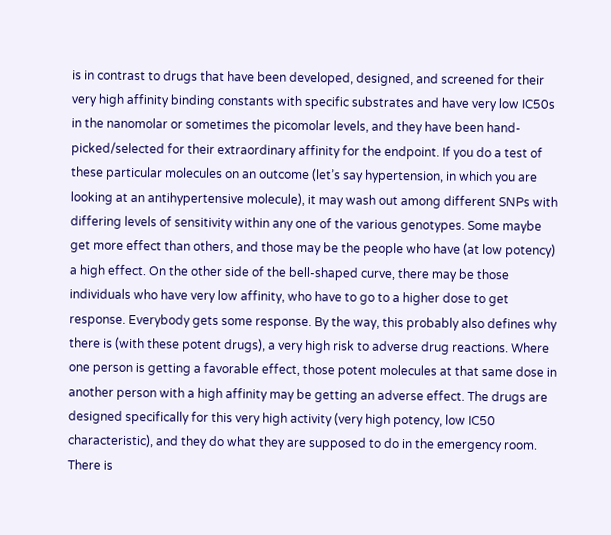is in contrast to drugs that have been developed, designed, and screened for their very high affinity binding constants with specific substrates and have very low IC50s in the nanomolar or sometimes the picomolar levels, and they have been hand-picked/selected for their extraordinary affinity for the endpoint. If you do a test of these particular molecules on an outcome (let’s say hypertension, in which you are looking at an antihypertensive molecule), it may wash out among different SNPs with differing levels of sensitivity within any one of the various genotypes. Some maybe get more effect than others, and those may be the people who have (at low potency) a high effect. On the other side of the bell-shaped curve, there may be those individuals who have very low affinity, who have to go to a higher dose to get response. Everybody gets some response. By the way, this probably also defines why there is (with these potent drugs), a very high risk to adverse drug reactions. Where one person is getting a favorable effect, those potent molecules at that same dose in another person with a high affinity may be getting an adverse effect. The drugs are designed specifically for this very high activity (very high potency, low IC50 characteristic), and they do what they are supposed to do in the emergency room. There is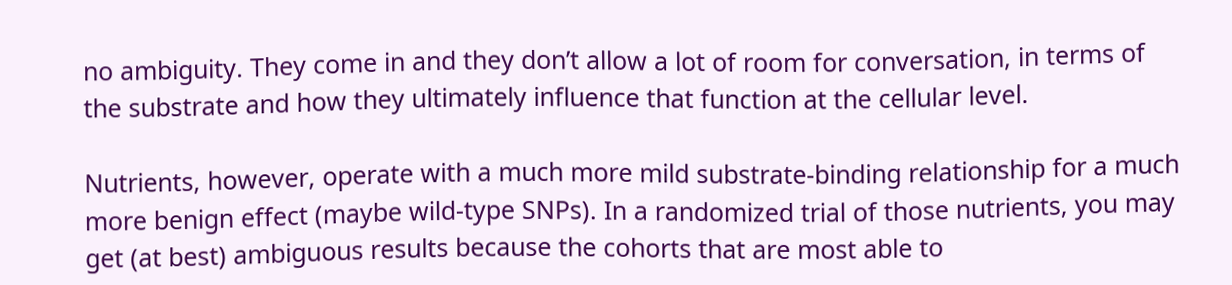no ambiguity. They come in and they don’t allow a lot of room for conversation, in terms of the substrate and how they ultimately influence that function at the cellular level.

Nutrients, however, operate with a much more mild substrate-binding relationship for a much more benign effect (maybe wild-type SNPs). In a randomized trial of those nutrients, you may get (at best) ambiguous results because the cohorts that are most able to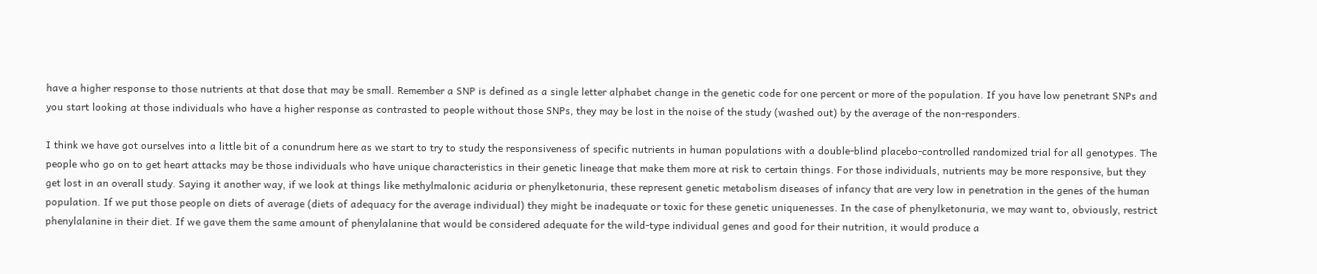have a higher response to those nutrients at that dose that may be small. Remember a SNP is defined as a single letter alphabet change in the genetic code for one percent or more of the population. If you have low penetrant SNPs and you start looking at those individuals who have a higher response as contrasted to people without those SNPs, they may be lost in the noise of the study (washed out) by the average of the non-responders.

I think we have got ourselves into a little bit of a conundrum here as we start to try to study the responsiveness of specific nutrients in human populations with a double-blind placebo-controlled randomized trial for all genotypes. The people who go on to get heart attacks may be those individuals who have unique characteristics in their genetic lineage that make them more at risk to certain things. For those individuals, nutrients may be more responsive, but they get lost in an overall study. Saying it another way, if we look at things like methylmalonic aciduria or phenylketonuria, these represent genetic metabolism diseases of infancy that are very low in penetration in the genes of the human population. If we put those people on diets of average (diets of adequacy for the average individual) they might be inadequate or toxic for these genetic uniquenesses. In the case of phenylketonuria, we may want to, obviously, restrict phenylalanine in their diet. If we gave them the same amount of phenylalanine that would be considered adequate for the wild-type individual genes and good for their nutrition, it would produce a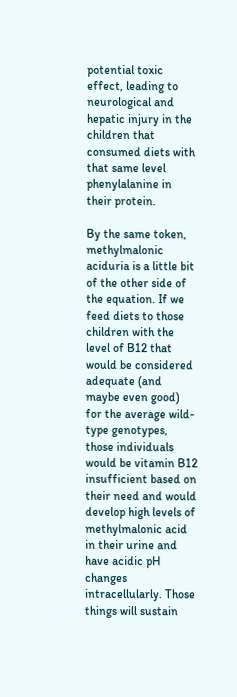potential toxic effect, leading to neurological and hepatic injury in the children that consumed diets with that same level phenylalanine in their protein.

By the same token, methylmalonic aciduria is a little bit of the other side of the equation. If we feed diets to those children with the level of B12 that would be considered adequate (and maybe even good) for the average wild-type genotypes, those individuals would be vitamin B12 insufficient based on their need and would develop high levels of methylmalonic acid in their urine and have acidic pH changes intracellularly. Those things will sustain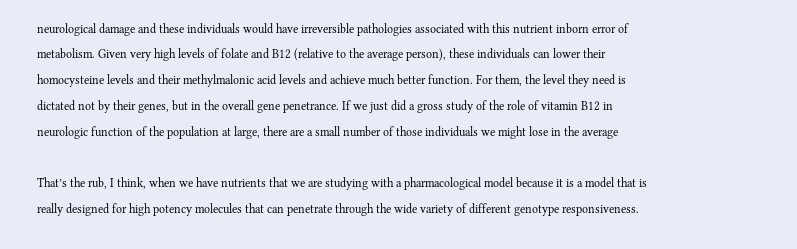neurological damage and these individuals would have irreversible pathologies associated with this nutrient inborn error of metabolism. Given very high levels of folate and B12 (relative to the average person), these individuals can lower their homocysteine levels and their methylmalonic acid levels and achieve much better function. For them, the level they need is dictated not by their genes, but in the overall gene penetrance. If we just did a gross study of the role of vitamin B12 in neurologic function of the population at large, there are a small number of those individuals we might lose in the average

That’s the rub, I think, when we have nutrients that we are studying with a pharmacological model because it is a model that is really designed for high potency molecules that can penetrate through the wide variety of different genotype responsiveness.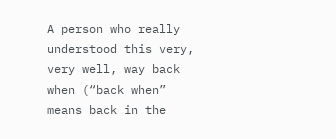A person who really understood this very, very well, way back when (“back when” means back in the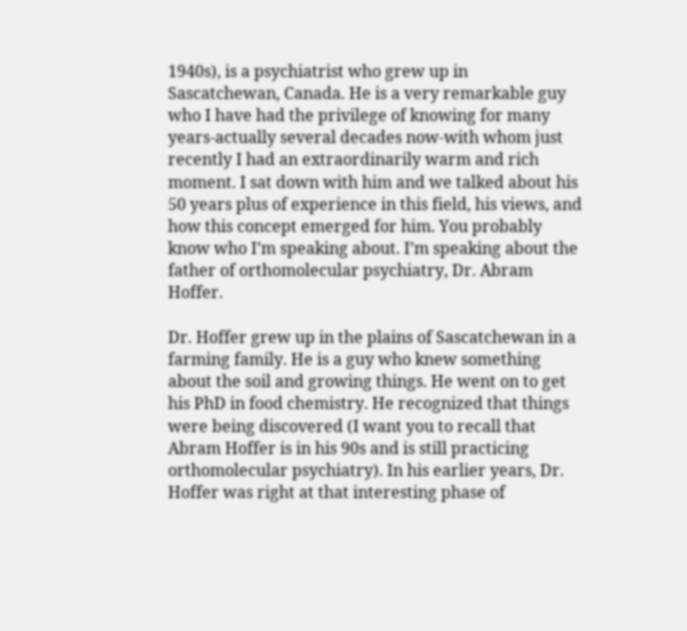1940s), is a psychiatrist who grew up in Sascatchewan, Canada. He is a very remarkable guy who I have had the privilege of knowing for many years-actually several decades now-with whom just recently I had an extraordinarily warm and rich moment. I sat down with him and we talked about his 50 years plus of experience in this field, his views, and how this concept emerged for him. You probably know who I’m speaking about. I’m speaking about the father of orthomolecular psychiatry, Dr. Abram Hoffer.

Dr. Hoffer grew up in the plains of Sascatchewan in a farming family. He is a guy who knew something about the soil and growing things. He went on to get his PhD in food chemistry. He recognized that things were being discovered (I want you to recall that Abram Hoffer is in his 90s and is still practicing orthomolecular psychiatry). In his earlier years, Dr. Hoffer was right at that interesting phase of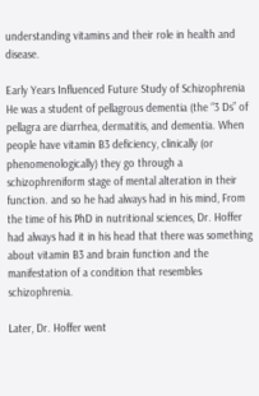understanding vitamins and their role in health and disease.

Early Years Influenced Future Study of Schizophrenia
He was a student of pellagrous dementia (the “3 Ds” of pellagra are diarrhea, dermatitis, and dementia. When people have vitamin B3 deficiency, clinically (or phenomenologically) they go through a schizophreniform stage of mental alteration in their function. and so he had always had in his mind, From the time of his PhD in nutritional sciences, Dr. Hoffer had always had it in his head that there was something about vitamin B3 and brain function and the manifestation of a condition that resembles schizophrenia.

Later, Dr. Hoffer went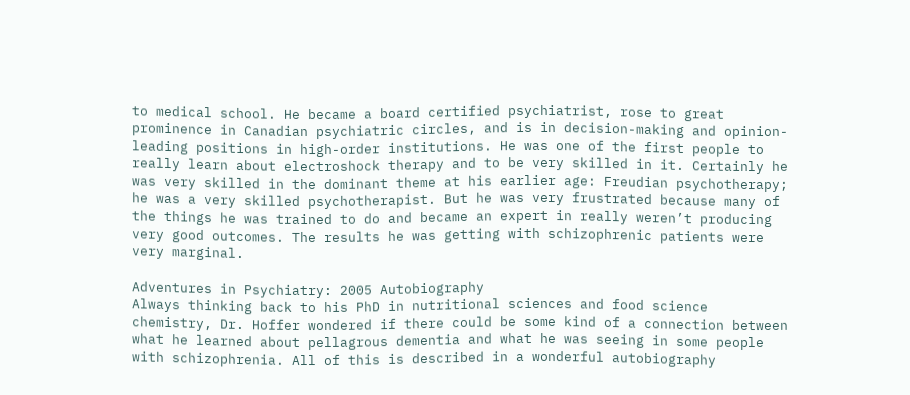to medical school. He became a board certified psychiatrist, rose to great prominence in Canadian psychiatric circles, and is in decision-making and opinion-leading positions in high-order institutions. He was one of the first people to really learn about electroshock therapy and to be very skilled in it. Certainly he was very skilled in the dominant theme at his earlier age: Freudian psychotherapy; he was a very skilled psychotherapist. But he was very frustrated because many of the things he was trained to do and became an expert in really weren’t producing very good outcomes. The results he was getting with schizophrenic patients were very marginal.

Adventures in Psychiatry: 2005 Autobiography
Always thinking back to his PhD in nutritional sciences and food science
chemistry, Dr. Hoffer wondered if there could be some kind of a connection between what he learned about pellagrous dementia and what he was seeing in some people with schizophrenia. All of this is described in a wonderful autobiography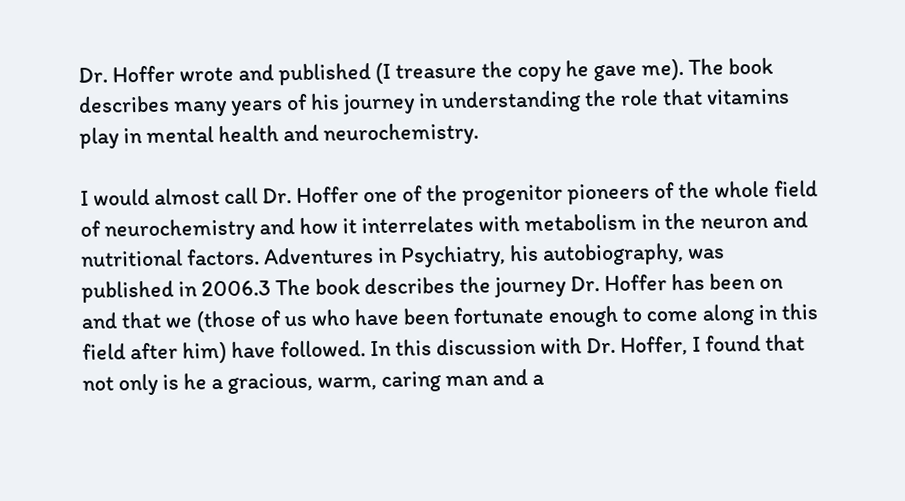Dr. Hoffer wrote and published (I treasure the copy he gave me). The book describes many years of his journey in understanding the role that vitamins play in mental health and neurochemistry.

I would almost call Dr. Hoffer one of the progenitor pioneers of the whole field of neurochemistry and how it interrelates with metabolism in the neuron and nutritional factors. Adventures in Psychiatry, his autobiography, was published in 2006.3 The book describes the journey Dr. Hoffer has been on and that we (those of us who have been fortunate enough to come along in this field after him) have followed. In this discussion with Dr. Hoffer, I found that not only is he a gracious, warm, caring man and a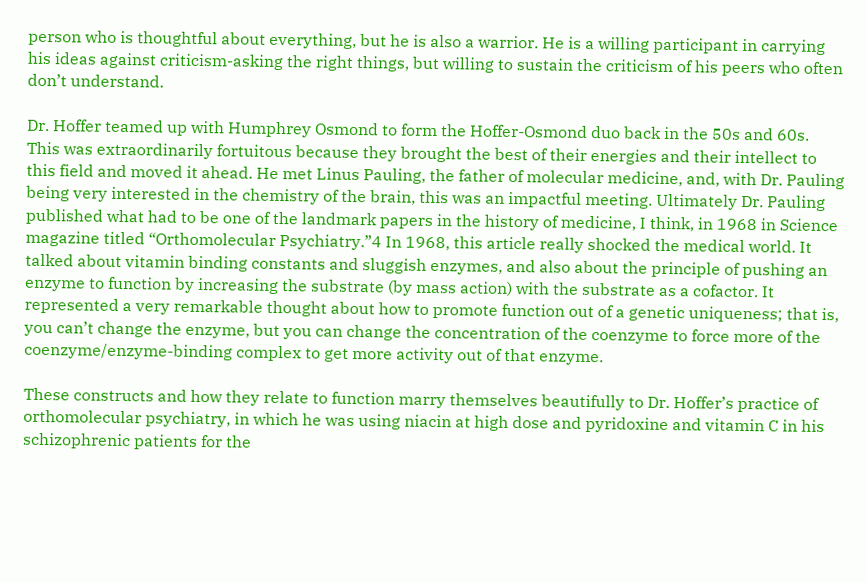person who is thoughtful about everything, but he is also a warrior. He is a willing participant in carrying his ideas against criticism-asking the right things, but willing to sustain the criticism of his peers who often don’t understand.

Dr. Hoffer teamed up with Humphrey Osmond to form the Hoffer-Osmond duo back in the 50s and 60s. This was extraordinarily fortuitous because they brought the best of their energies and their intellect to this field and moved it ahead. He met Linus Pauling, the father of molecular medicine, and, with Dr. Pauling being very interested in the chemistry of the brain, this was an impactful meeting. Ultimately Dr. Pauling published what had to be one of the landmark papers in the history of medicine, I think, in 1968 in Science magazine titled “Orthomolecular Psychiatry.”4 In 1968, this article really shocked the medical world. It talked about vitamin binding constants and sluggish enzymes, and also about the principle of pushing an enzyme to function by increasing the substrate (by mass action) with the substrate as a cofactor. It represented a very remarkable thought about how to promote function out of a genetic uniqueness; that is, you can’t change the enzyme, but you can change the concentration of the coenzyme to force more of the coenzyme/enzyme-binding complex to get more activity out of that enzyme.

These constructs and how they relate to function marry themselves beautifully to Dr. Hoffer’s practice of orthomolecular psychiatry, in which he was using niacin at high dose and pyridoxine and vitamin C in his schizophrenic patients for the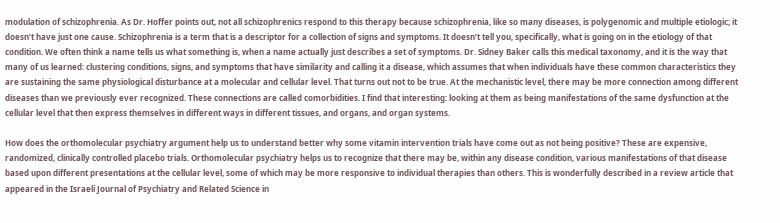modulation of schizophrenia. As Dr. Hoffer points out, not all schizophrenics respond to this therapy because schizophrenia, like so many diseases, is polygenomic and multiple etiologic; it doesn’t have just one cause. Schizophrenia is a term that is a descriptor for a collection of signs and symptoms. It doesn’t tell you, specifically, what is going on in the etiology of that condition. We often think a name tells us what something is, when a name actually just describes a set of symptoms. Dr. Sidney Baker calls this medical taxonomy, and it is the way that many of us learned: clustering conditions, signs, and symptoms that have similarity and calling it a disease, which assumes that when individuals have these common characteristics they are sustaining the same physiological disturbance at a molecular and cellular level. That turns out not to be true. At the mechanistic level, there may be more connection among different diseases than we previously ever recognized. These connections are called comorbidities. I find that interesting: looking at them as being manifestations of the same dysfunction at the cellular level that then express themselves in different ways in different tissues, and organs, and organ systems.

How does the orthomolecular psychiatry argument help us to understand better why some vitamin intervention trials have come out as not being positive? These are expensive, randomized, clinically controlled placebo trials. Orthomolecular psychiatry helps us to recognize that there may be, within any disease condition, various manifestations of that disease based upon different presentations at the cellular level, some of which may be more responsive to individual therapies than others. This is wonderfully described in a review article that appeared in the Israeli Journal of Psychiatry and Related Science in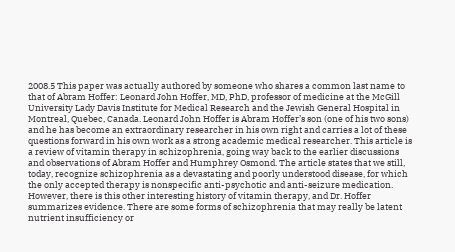2008.5 This paper was actually authored by someone who shares a common last name to that of Abram Hoffer: Leonard John Hoffer, MD, PhD, professor of medicine at the McGill University Lady Davis Institute for Medical Research and the Jewish General Hospital in Montreal, Quebec, Canada. Leonard John Hoffer is Abram Hoffer’s son (one of his two sons) and he has become an extraordinary researcher in his own right and carries a lot of these questions forward in his own work as a strong academic medical researcher. This article is a review of vitamin therapy in schizophrenia, going way back to the earlier discussions and observations of Abram Hoffer and Humphrey Osmond. The article states that we still, today, recognize schizophrenia as a devastating and poorly understood disease, for which the only accepted therapy is nonspecific anti-psychotic and anti-seizure medication. However, there is this other interesting history of vitamin therapy, and Dr. Hoffer summarizes evidence. There are some forms of schizophrenia that may really be latent nutrient insufficiency or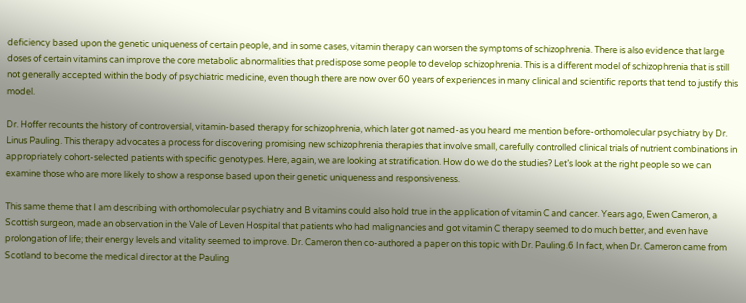deficiency based upon the genetic uniqueness of certain people, and in some cases, vitamin therapy can worsen the symptoms of schizophrenia. There is also evidence that large doses of certain vitamins can improve the core metabolic abnormalities that predispose some people to develop schizophrenia. This is a different model of schizophrenia that is still not generally accepted within the body of psychiatric medicine, even though there are now over 60 years of experiences in many clinical and scientific reports that tend to justify this model.

Dr. Hoffer recounts the history of controversial, vitamin-based therapy for schizophrenia, which later got named-as you heard me mention before-orthomolecular psychiatry by Dr. Linus Pauling. This therapy advocates a process for discovering promising new schizophrenia therapies that involve small, carefully controlled clinical trials of nutrient combinations in appropriately cohort-selected patients with specific genotypes. Here, again, we are looking at stratification. How do we do the studies? Let’s look at the right people so we can examine those who are more likely to show a response based upon their genetic uniqueness and responsiveness.

This same theme that I am describing with orthomolecular psychiatry and B vitamins could also hold true in the application of vitamin C and cancer. Years ago, Ewen Cameron, a Scottish surgeon, made an observation in the Vale of Leven Hospital that patients who had malignancies and got vitamin C therapy seemed to do much better, and even have prolongation of life; their energy levels and vitality seemed to improve. Dr. Cameron then co-authored a paper on this topic with Dr. Pauling.6 In fact, when Dr. Cameron came from Scotland to become the medical director at the Pauling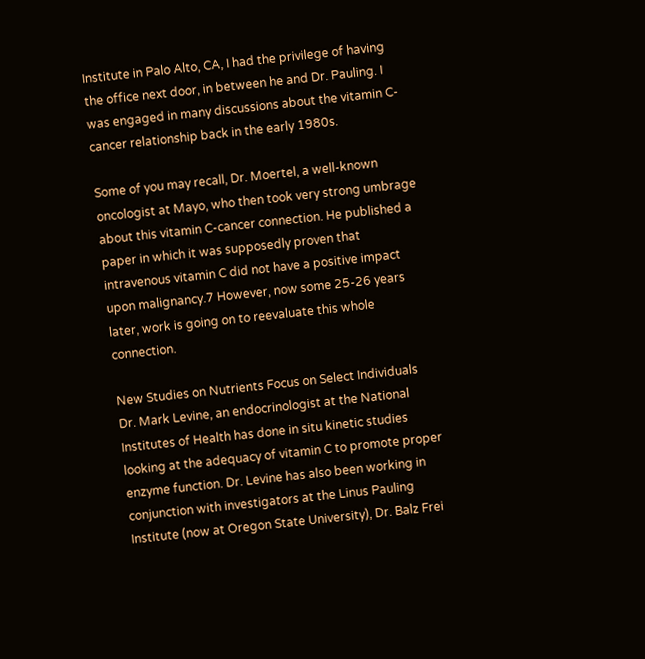Institute in Palo Alto, CA, I had the privilege of having the office next door, in between he and Dr. Pauling. I was engaged in many discussions about the vitamin C-cancer relationship back in the early 1980s.

Some of you may recall, Dr. Moertel, a well-known oncologist at Mayo, who then took very strong umbrage about this vitamin C-cancer connection. He published a paper in which it was supposedly proven that intravenous vitamin C did not have a positive impact upon malignancy.7 However, now some 25-26 years later, work is going on to reevaluate this whole connection.

New Studies on Nutrients Focus on Select Individuals
Dr. Mark Levine, an endocrinologist at the National Institutes of Health has done in situ kinetic studies looking at the adequacy of vitamin C to promote proper enzyme function. Dr. Levine has also been working in conjunction with investigators at the Linus Pauling Institute (now at Oregon State University), Dr. Balz Frei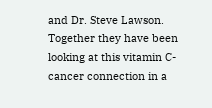and Dr. Steve Lawson. Together they have been looking at this vitamin C-cancer connection in a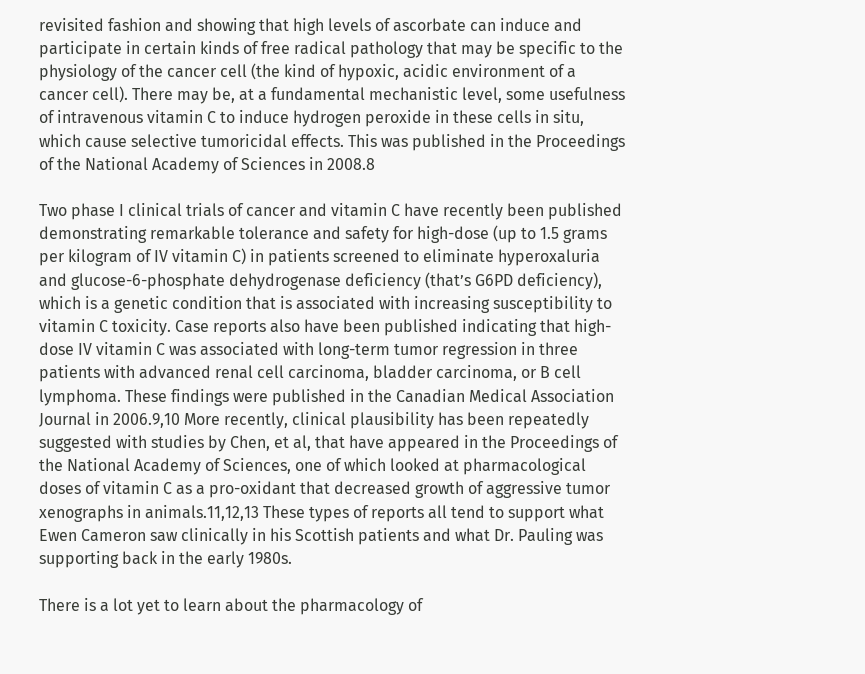revisited fashion and showing that high levels of ascorbate can induce and participate in certain kinds of free radical pathology that may be specific to the physiology of the cancer cell (the kind of hypoxic, acidic environment of a cancer cell). There may be, at a fundamental mechanistic level, some usefulness of intravenous vitamin C to induce hydrogen peroxide in these cells in situ, which cause selective tumoricidal effects. This was published in the Proceedings of the National Academy of Sciences in 2008.8

Two phase I clinical trials of cancer and vitamin C have recently been published demonstrating remarkable tolerance and safety for high-dose (up to 1.5 grams per kilogram of IV vitamin C) in patients screened to eliminate hyperoxaluria and glucose-6-phosphate dehydrogenase deficiency (that’s G6PD deficiency), which is a genetic condition that is associated with increasing susceptibility to vitamin C toxicity. Case reports also have been published indicating that high-dose IV vitamin C was associated with long-term tumor regression in three patients with advanced renal cell carcinoma, bladder carcinoma, or B cell lymphoma. These findings were published in the Canadian Medical Association Journal in 2006.9,10 More recently, clinical plausibility has been repeatedly suggested with studies by Chen, et al, that have appeared in the Proceedings of the National Academy of Sciences, one of which looked at pharmacological doses of vitamin C as a pro-oxidant that decreased growth of aggressive tumor xenographs in animals.11,12,13 These types of reports all tend to support what Ewen Cameron saw clinically in his Scottish patients and what Dr. Pauling was supporting back in the early 1980s.

There is a lot yet to learn about the pharmacology of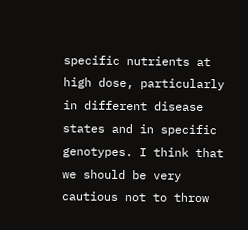specific nutrients at high dose, particularly in different disease states and in specific genotypes. I think that we should be very cautious not to throw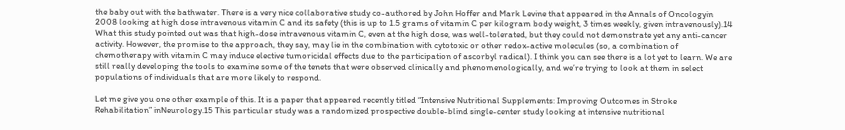the baby out with the bathwater. There is a very nice collaborative study co-authored by John Hoffer and Mark Levine that appeared in the Annals of Oncologyin 2008 looking at high dose intravenous vitamin C and its safety (this is up to 1.5 grams of vitamin C per kilogram body weight, 3 times weekly, given intravenously).14 What this study pointed out was that high-dose intravenous vitamin C, even at the high dose, was well-tolerated, but they could not demonstrate yet any anti-cancer activity. However, the promise to the approach, they say, may lie in the combination with cytotoxic or other redox-active molecules (so, a combination of chemotherapy with vitamin C may induce elective tumoricidal effects due to the participation of ascorbyl radical). I think you can see there is a lot yet to learn. We are still really developing the tools to examine some of the tenets that were observed clinically and phenomenologically, and we’re trying to look at them in select populations of individuals that are more likely to respond.

Let me give you one other example of this. It is a paper that appeared recently titled “Intensive Nutritional Supplements: Improving Outcomes in Stroke Rehabilitation” inNeurology.15 This particular study was a randomized prospective double-blind single-center study looking at intensive nutritional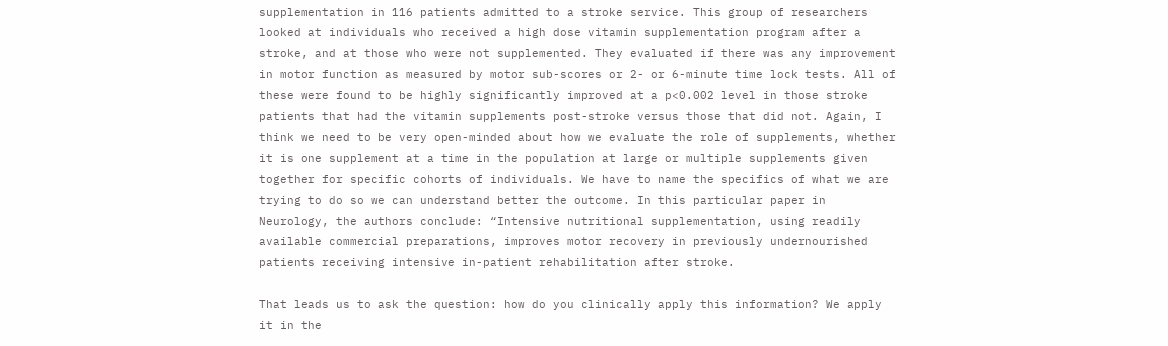supplementation in 116 patients admitted to a stroke service. This group of researchers looked at individuals who received a high dose vitamin supplementation program after a stroke, and at those who were not supplemented. They evaluated if there was any improvement in motor function as measured by motor sub-scores or 2- or 6-minute time lock tests. All of these were found to be highly significantly improved at a p<0.002 level in those stroke patients that had the vitamin supplements post-stroke versus those that did not. Again, I think we need to be very open-minded about how we evaluate the role of supplements, whether it is one supplement at a time in the population at large or multiple supplements given together for specific cohorts of individuals. We have to name the specifics of what we are trying to do so we can understand better the outcome. In this particular paper in Neurology, the authors conclude: “Intensive nutritional supplementation, using readily available commercial preparations, improves motor recovery in previously undernourished patients receiving intensive in-patient rehabilitation after stroke.

That leads us to ask the question: how do you clinically apply this information? We apply it in the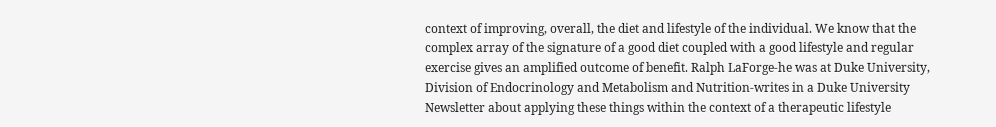context of improving, overall, the diet and lifestyle of the individual. We know that the complex array of the signature of a good diet coupled with a good lifestyle and regular exercise gives an amplified outcome of benefit. Ralph LaForge-he was at Duke University, Division of Endocrinology and Metabolism and Nutrition-writes in a Duke University Newsletter about applying these things within the context of a therapeutic lifestyle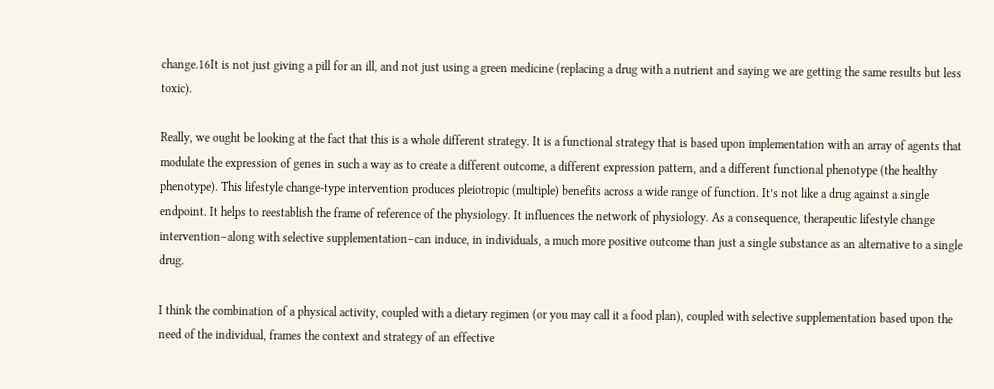change.16It is not just giving a pill for an ill, and not just using a green medicine (replacing a drug with a nutrient and saying we are getting the same results but less toxic).

Really, we ought be looking at the fact that this is a whole different strategy. It is a functional strategy that is based upon implementation with an array of agents that modulate the expression of genes in such a way as to create a different outcome, a different expression pattern, and a different functional phenotype (the healthy phenotype). This lifestyle change-type intervention produces pleiotropic (multiple) benefits across a wide range of function. It’s not like a drug against a single endpoint. It helps to reestablish the frame of reference of the physiology. It influences the network of physiology. As a consequence, therapeutic lifestyle change intervention–along with selective supplementation–can induce, in individuals, a much more positive outcome than just a single substance as an alternative to a single drug.

I think the combination of a physical activity, coupled with a dietary regimen (or you may call it a food plan), coupled with selective supplementation based upon the need of the individual, frames the context and strategy of an effective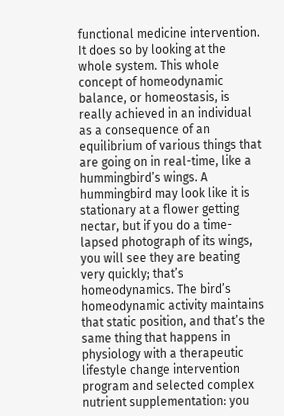functional medicine intervention. It does so by looking at the whole system. This whole concept of homeodynamic balance, or homeostasis, is really achieved in an individual as a consequence of an equilibrium of various things that are going on in real-time, like a hummingbird’s wings. A hummingbird may look like it is stationary at a flower getting nectar, but if you do a time-lapsed photograph of its wings, you will see they are beating very quickly; that’s homeodynamics. The bird’s homeodynamic activity maintains that static position, and that’s the same thing that happens in physiology with a therapeutic lifestyle change intervention program and selected complex nutrient supplementation: you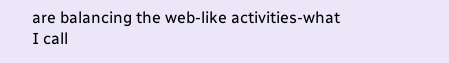are balancing the web-like activities-what I call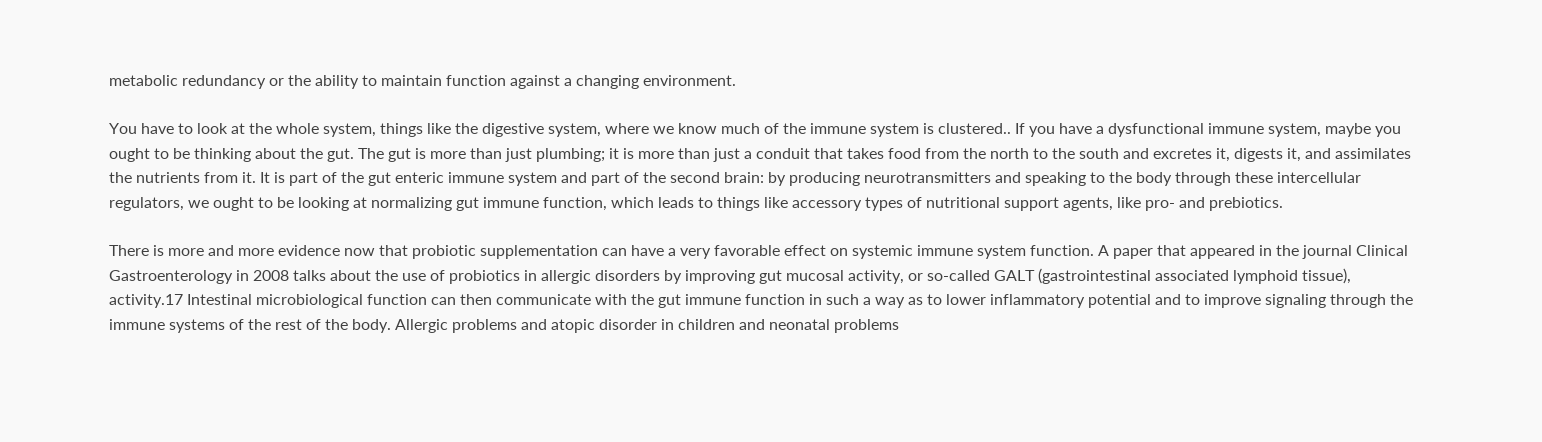metabolic redundancy or the ability to maintain function against a changing environment.

You have to look at the whole system, things like the digestive system, where we know much of the immune system is clustered.. If you have a dysfunctional immune system, maybe you ought to be thinking about the gut. The gut is more than just plumbing; it is more than just a conduit that takes food from the north to the south and excretes it, digests it, and assimilates the nutrients from it. It is part of the gut enteric immune system and part of the second brain: by producing neurotransmitters and speaking to the body through these intercellular regulators, we ought to be looking at normalizing gut immune function, which leads to things like accessory types of nutritional support agents, like pro- and prebiotics.

There is more and more evidence now that probiotic supplementation can have a very favorable effect on systemic immune system function. A paper that appeared in the journal Clinical Gastroenterology in 2008 talks about the use of probiotics in allergic disorders by improving gut mucosal activity, or so-called GALT (gastrointestinal associated lymphoid tissue), activity.17 Intestinal microbiological function can then communicate with the gut immune function in such a way as to lower inflammatory potential and to improve signaling through the immune systems of the rest of the body. Allergic problems and atopic disorder in children and neonatal problems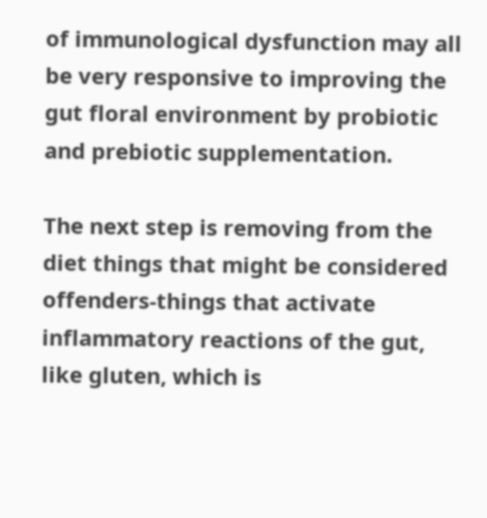of immunological dysfunction may all be very responsive to improving the gut floral environment by probiotic and prebiotic supplementation.

The next step is removing from the diet things that might be considered offenders-things that activate inflammatory reactions of the gut, like gluten, which is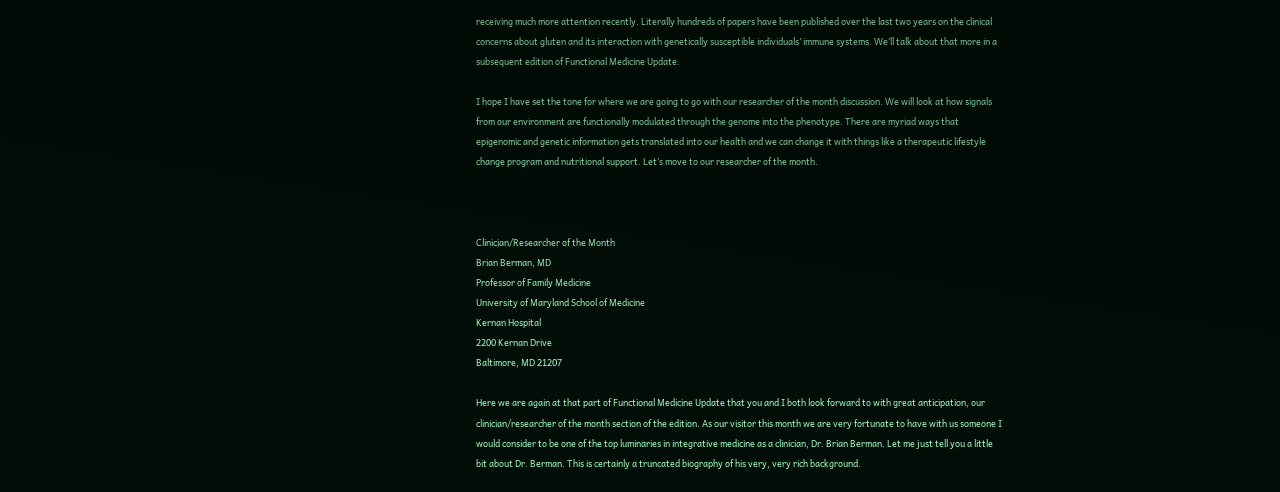receiving much more attention recently. Literally hundreds of papers have been published over the last two years on the clinical concerns about gluten and its interaction with genetically susceptible individuals’ immune systems. We’ll talk about that more in a subsequent edition of Functional Medicine Update.

I hope I have set the tone for where we are going to go with our researcher of the month discussion. We will look at how signals from our environment are functionally modulated through the genome into the phenotype. There are myriad ways that epigenomic and genetic information gets translated into our health and we can change it with things like a therapeutic lifestyle change program and nutritional support. Let’s move to our researcher of the month.



Clinician/Researcher of the Month
Brian Berman, MD
Professor of Family Medicine
University of Maryland School of Medicine
Kernan Hospital
2200 Kernan Drive
Baltimore, MD 21207

Here we are again at that part of Functional Medicine Update that you and I both look forward to with great anticipation, our clinician/researcher of the month section of the edition. As our visitor this month we are very fortunate to have with us someone I would consider to be one of the top luminaries in integrative medicine as a clinician, Dr. Brian Berman. Let me just tell you a little bit about Dr. Berman. This is certainly a truncated biography of his very, very rich background.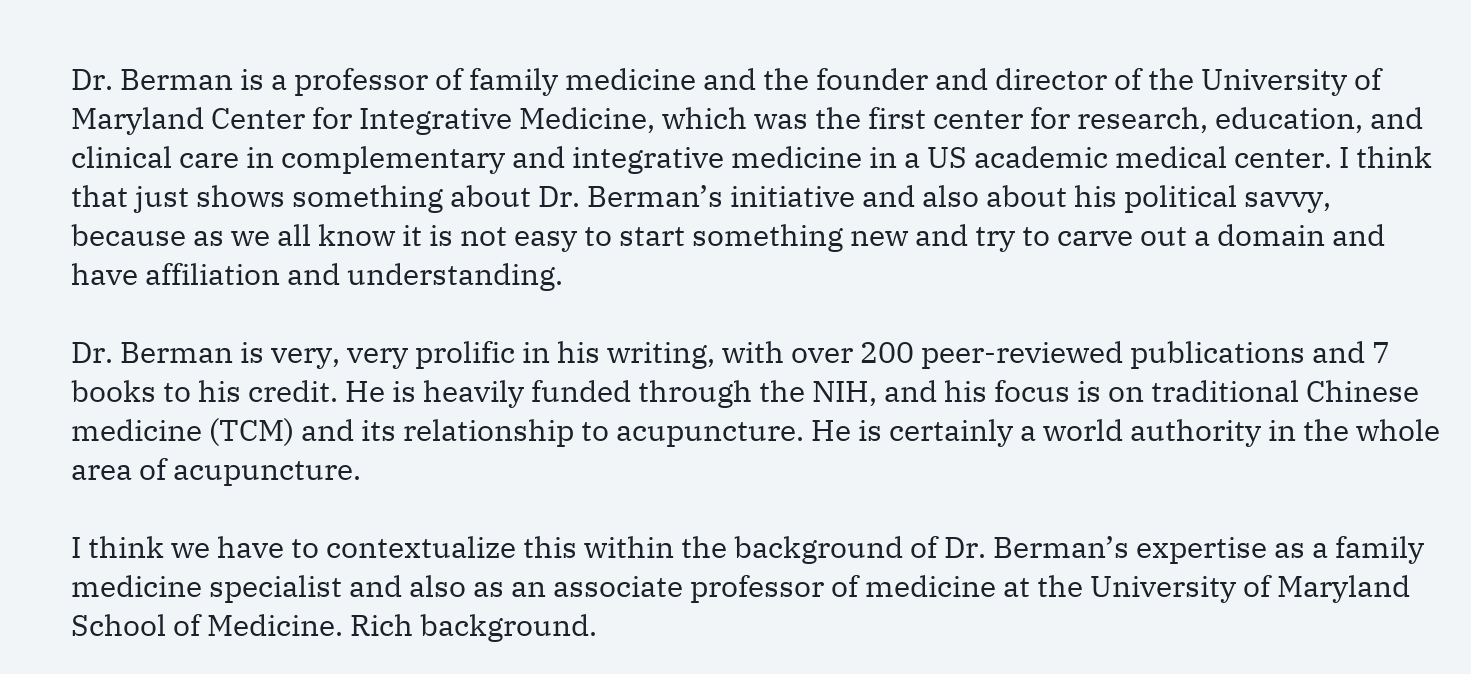Dr. Berman is a professor of family medicine and the founder and director of the University of Maryland Center for Integrative Medicine, which was the first center for research, education, and clinical care in complementary and integrative medicine in a US academic medical center. I think that just shows something about Dr. Berman’s initiative and also about his political savvy, because as we all know it is not easy to start something new and try to carve out a domain and have affiliation and understanding.

Dr. Berman is very, very prolific in his writing, with over 200 peer-reviewed publications and 7 books to his credit. He is heavily funded through the NIH, and his focus is on traditional Chinese medicine (TCM) and its relationship to acupuncture. He is certainly a world authority in the whole area of acupuncture.

I think we have to contextualize this within the background of Dr. Berman’s expertise as a family medicine specialist and also as an associate professor of medicine at the University of Maryland School of Medicine. Rich background.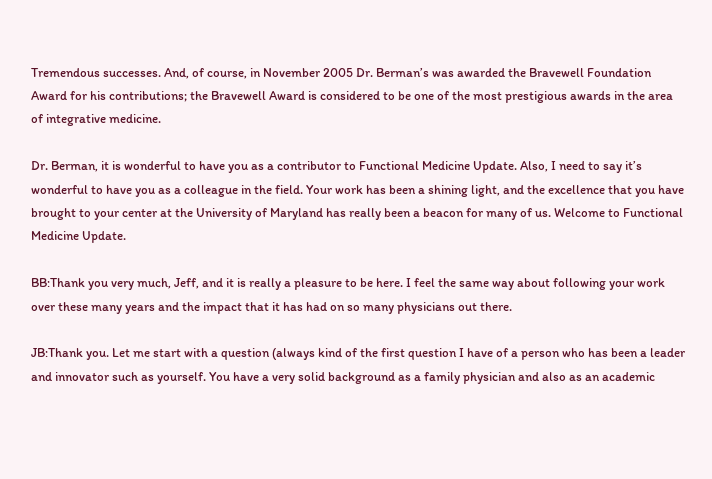Tremendous successes. And, of course, in November 2005 Dr. Berman’s was awarded the Bravewell Foundation Award for his contributions; the Bravewell Award is considered to be one of the most prestigious awards in the area of integrative medicine.

Dr. Berman, it is wonderful to have you as a contributor to Functional Medicine Update. Also, I need to say it’s wonderful to have you as a colleague in the field. Your work has been a shining light, and the excellence that you have brought to your center at the University of Maryland has really been a beacon for many of us. Welcome to Functional Medicine Update.

BB:Thank you very much, Jeff, and it is really a pleasure to be here. I feel the same way about following your work over these many years and the impact that it has had on so many physicians out there.

JB:Thank you. Let me start with a question (always kind of the first question I have of a person who has been a leader and innovator such as yourself. You have a very solid background as a family physician and also as an academic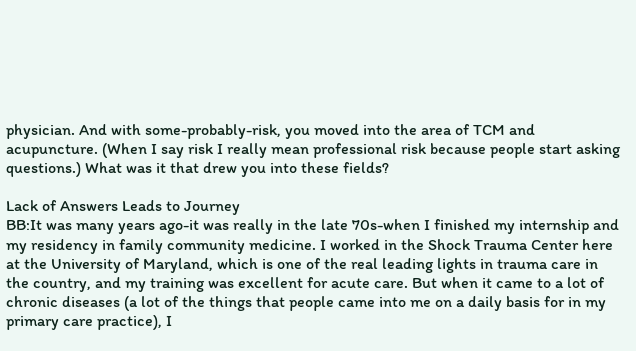physician. And with some-probably-risk, you moved into the area of TCM and acupuncture. (When I say risk I really mean professional risk because people start asking questions.) What was it that drew you into these fields?

Lack of Answers Leads to Journey
BB:It was many years ago-it was really in the late 70s-when I finished my internship and my residency in family community medicine. I worked in the Shock Trauma Center here at the University of Maryland, which is one of the real leading lights in trauma care in the country, and my training was excellent for acute care. But when it came to a lot of chronic diseases (a lot of the things that people came into me on a daily basis for in my primary care practice), I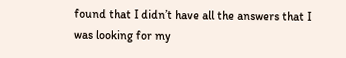found that I didn’t have all the answers that I was looking for my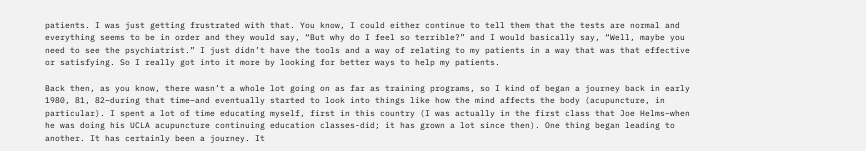patients. I was just getting frustrated with that. You know, I could either continue to tell them that the tests are normal and everything seems to be in order and they would say, “But why do I feel so terrible?” and I would basically say, “Well, maybe you need to see the psychiatrist.” I just didn’t have the tools and a way of relating to my patients in a way that was that effective or satisfying. So I really got into it more by looking for better ways to help my patients.

Back then, as you know, there wasn’t a whole lot going on as far as training programs, so I kind of began a journey back in early 1980, 81, 82–during that time–and eventually started to look into things like how the mind affects the body (acupuncture, in particular). I spent a lot of time educating myself, first in this country (I was actually in the first class that Joe Helms–when he was doing his UCLA acupuncture continuing education classes-did; it has grown a lot since then). One thing began leading to another. It has certainly been a journey. It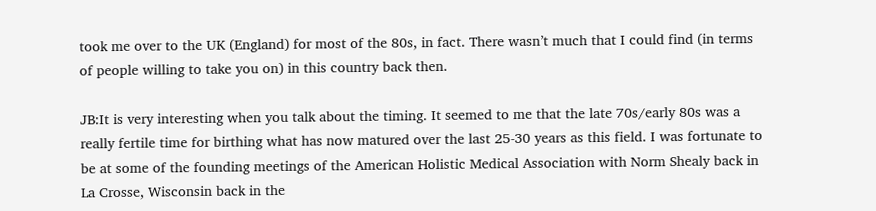took me over to the UK (England) for most of the 80s, in fact. There wasn’t much that I could find (in terms of people willing to take you on) in this country back then.

JB:It is very interesting when you talk about the timing. It seemed to me that the late 70s/early 80s was a really fertile time for birthing what has now matured over the last 25-30 years as this field. I was fortunate to be at some of the founding meetings of the American Holistic Medical Association with Norm Shealy back in La Crosse, Wisconsin back in the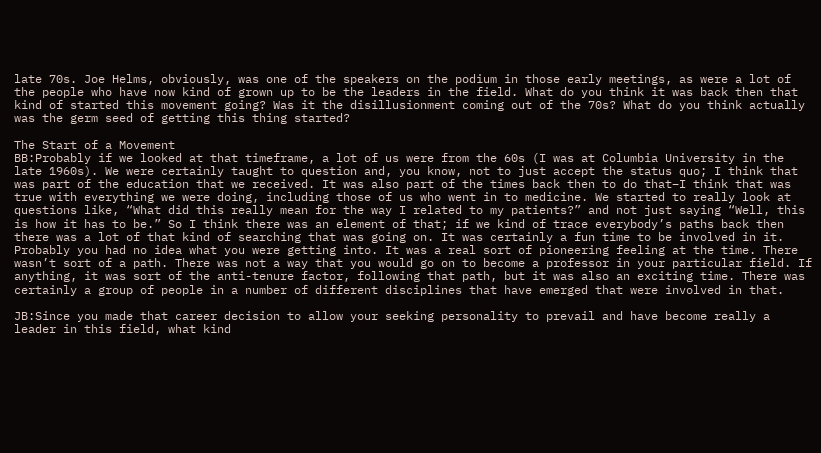late 70s. Joe Helms, obviously, was one of the speakers on the podium in those early meetings, as were a lot of the people who have now kind of grown up to be the leaders in the field. What do you think it was back then that kind of started this movement going? Was it the disillusionment coming out of the 70s? What do you think actually was the germ seed of getting this thing started?

The Start of a Movement
BB:Probably if we looked at that timeframe, a lot of us were from the 60s (I was at Columbia University in the late 1960s). We were certainly taught to question and, you know, not to just accept the status quo; I think that was part of the education that we received. It was also part of the times back then to do that–I think that was true with everything we were doing, including those of us who went in to medicine. We started to really look at questions like, “What did this really mean for the way I related to my patients?” and not just saying “Well, this is how it has to be.” So I think there was an element of that; if we kind of trace everybody’s paths back then there was a lot of that kind of searching that was going on. It was certainly a fun time to be involved in it. Probably you had no idea what you were getting into. It was a real sort of pioneering feeling at the time. There wasn’t sort of a path. There was not a way that you would go on to become a professor in your particular field. If anything, it was sort of the anti-tenure factor, following that path, but it was also an exciting time. There was certainly a group of people in a number of different disciplines that have emerged that were involved in that.

JB:Since you made that career decision to allow your seeking personality to prevail and have become really a leader in this field, what kind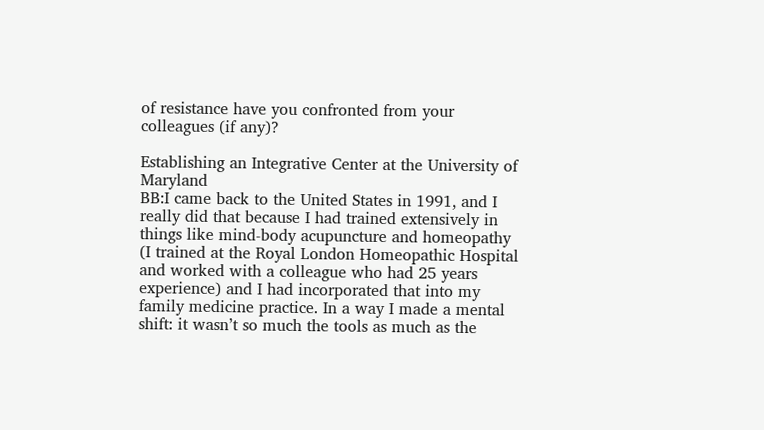of resistance have you confronted from your colleagues (if any)?

Establishing an Integrative Center at the University of Maryland
BB:I came back to the United States in 1991, and I really did that because I had trained extensively in things like mind-body acupuncture and homeopathy (I trained at the Royal London Homeopathic Hospital and worked with a colleague who had 25 years experience) and I had incorporated that into my family medicine practice. In a way I made a mental shift: it wasn’t so much the tools as much as the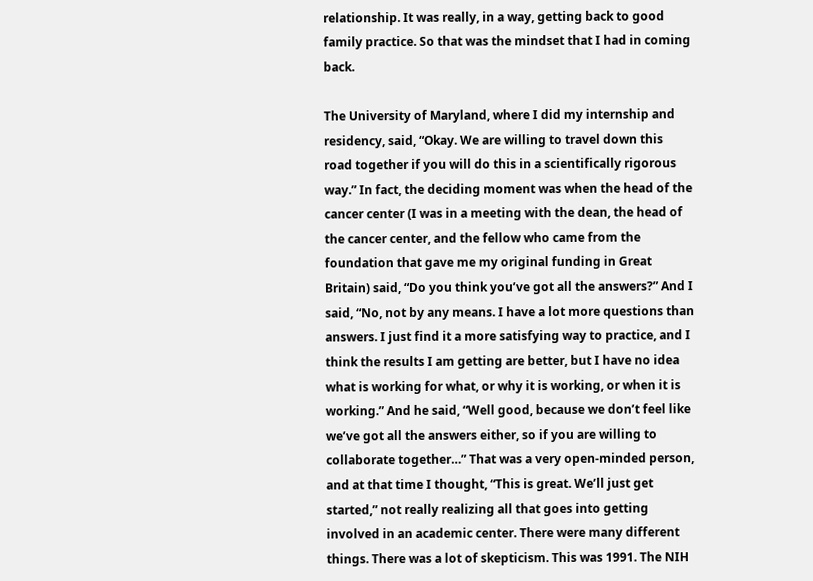relationship. It was really, in a way, getting back to good family practice. So that was the mindset that I had in coming back.

The University of Maryland, where I did my internship and residency, said, “Okay. We are willing to travel down this road together if you will do this in a scientifically rigorous way.” In fact, the deciding moment was when the head of the cancer center (I was in a meeting with the dean, the head of the cancer center, and the fellow who came from the foundation that gave me my original funding in Great Britain) said, “Do you think you’ve got all the answers?” And I said, “No, not by any means. I have a lot more questions than answers. I just find it a more satisfying way to practice, and I think the results I am getting are better, but I have no idea what is working for what, or why it is working, or when it is working.” And he said, “Well good, because we don’t feel like we’ve got all the answers either, so if you are willing to collaborate together…” That was a very open-minded person, and at that time I thought, “This is great. We’ll just get started,” not really realizing all that goes into getting involved in an academic center. There were many different things. There was a lot of skepticism. This was 1991. The NIH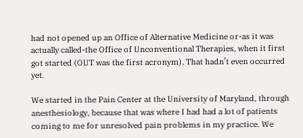had not opened up an Office of Alternative Medicine or-as it was actually called-the Office of Unconventional Therapies, when it first got started (OUT was the first acronym). That hadn’t even occurred yet.

We started in the Pain Center at the University of Maryland, through anesthesiology, because that was where I had had a lot of patients coming to me for unresolved pain problems in my practice. We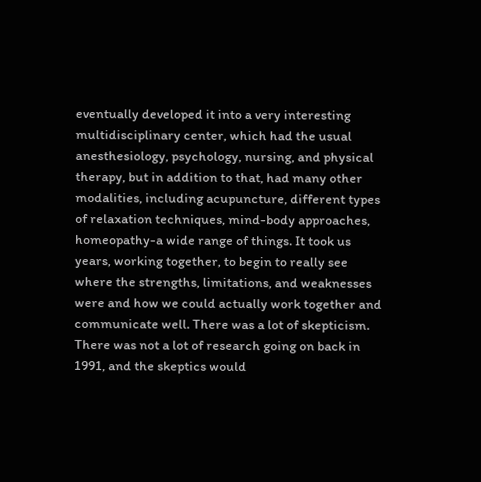eventually developed it into a very interesting multidisciplinary center, which had the usual anesthesiology, psychology, nursing, and physical therapy, but in addition to that, had many other modalities, including acupuncture, different types of relaxation techniques, mind-body approaches, homeopathy-a wide range of things. It took us years, working together, to begin to really see where the strengths, limitations, and weaknesses were and how we could actually work together and communicate well. There was a lot of skepticism. There was not a lot of research going on back in 1991, and the skeptics would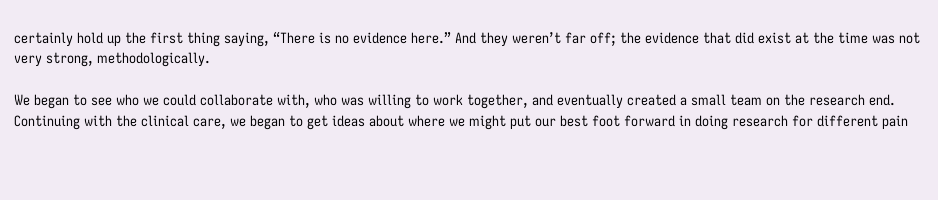certainly hold up the first thing saying, “There is no evidence here.” And they weren’t far off; the evidence that did exist at the time was not very strong, methodologically.

We began to see who we could collaborate with, who was willing to work together, and eventually created a small team on the research end. Continuing with the clinical care, we began to get ideas about where we might put our best foot forward in doing research for different pain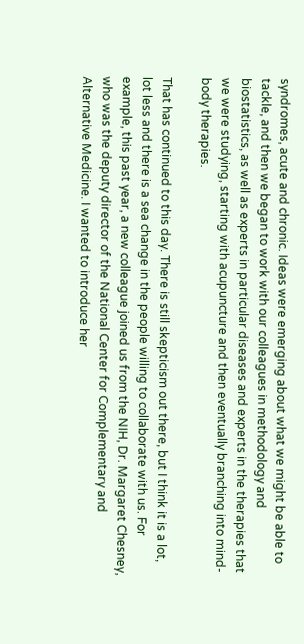syndromes, acute and chronic. Ideas were emerging about what we might be able to tackle, and then we began to work with our colleagues in methodology and biostatistics, as well as experts in particular diseases and experts in the therapies that we were studying, starting with acupuncture and then eventually branching into mind-body therapies.

That has continued to this day. There is still skepticism out there, but I think it is a lot, lot less and there is a sea change in the people willing to collaborate with us. For example, this past year, a new colleague joined us from the NIH, Dr. Margaret Chesney, who was the deputy director of the National Center for Complementary and Alternative Medicine. I wanted to introduce her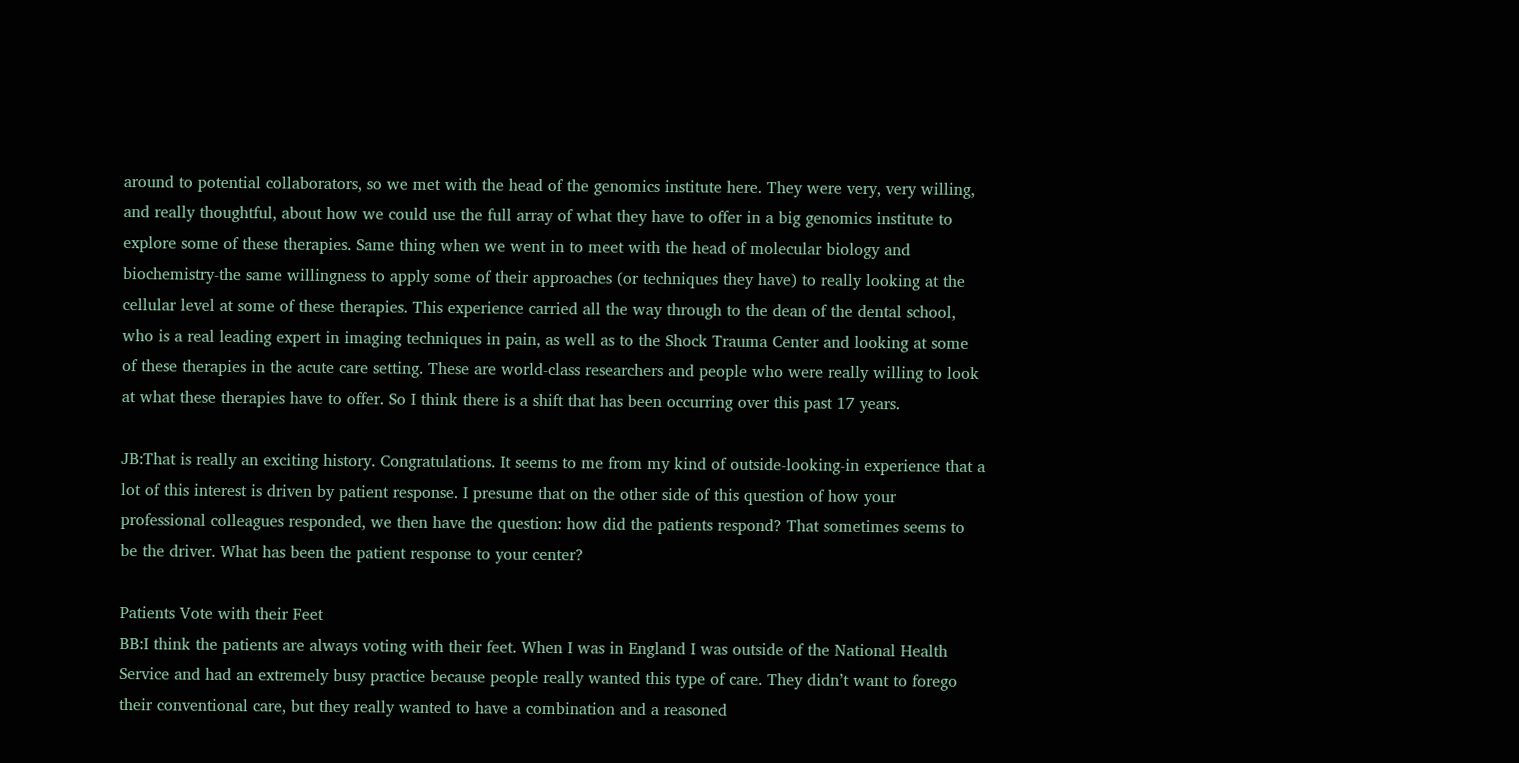around to potential collaborators, so we met with the head of the genomics institute here. They were very, very willing, and really thoughtful, about how we could use the full array of what they have to offer in a big genomics institute to explore some of these therapies. Same thing when we went in to meet with the head of molecular biology and biochemistry-the same willingness to apply some of their approaches (or techniques they have) to really looking at the cellular level at some of these therapies. This experience carried all the way through to the dean of the dental school, who is a real leading expert in imaging techniques in pain, as well as to the Shock Trauma Center and looking at some of these therapies in the acute care setting. These are world-class researchers and people who were really willing to look at what these therapies have to offer. So I think there is a shift that has been occurring over this past 17 years.

JB:That is really an exciting history. Congratulations. It seems to me from my kind of outside-looking-in experience that a lot of this interest is driven by patient response. I presume that on the other side of this question of how your professional colleagues responded, we then have the question: how did the patients respond? That sometimes seems to be the driver. What has been the patient response to your center?

Patients Vote with their Feet
BB:I think the patients are always voting with their feet. When I was in England I was outside of the National Health Service and had an extremely busy practice because people really wanted this type of care. They didn’t want to forego their conventional care, but they really wanted to have a combination and a reasoned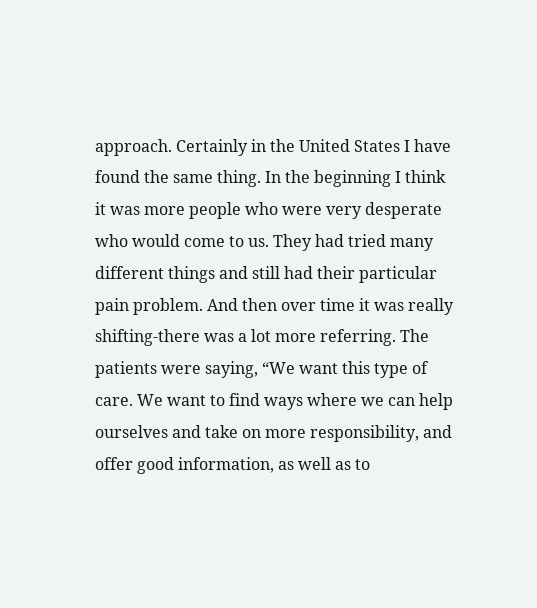approach. Certainly in the United States I have found the same thing. In the beginning I think it was more people who were very desperate who would come to us. They had tried many different things and still had their particular pain problem. And then over time it was really shifting-there was a lot more referring. The patients were saying, “We want this type of care. We want to find ways where we can help ourselves and take on more responsibility, and offer good information, as well as to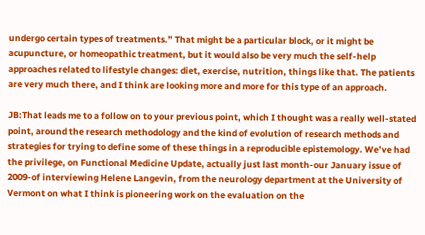undergo certain types of treatments.” That might be a particular block, or it might be acupuncture, or homeopathic treatment, but it would also be very much the self-help approaches related to lifestyle changes: diet, exercise, nutrition, things like that. The patients are very much there, and I think are looking more and more for this type of an approach.

JB:That leads me to a follow on to your previous point, which I thought was a really well-stated point, around the research methodology and the kind of evolution of research methods and strategies for trying to define some of these things in a reproducible epistemology. We’ve had the privilege, on Functional Medicine Update, actually just last month-our January issue of 2009-of interviewing Helene Langevin, from the neurology department at the University of Vermont on what I think is pioneering work on the evaluation on the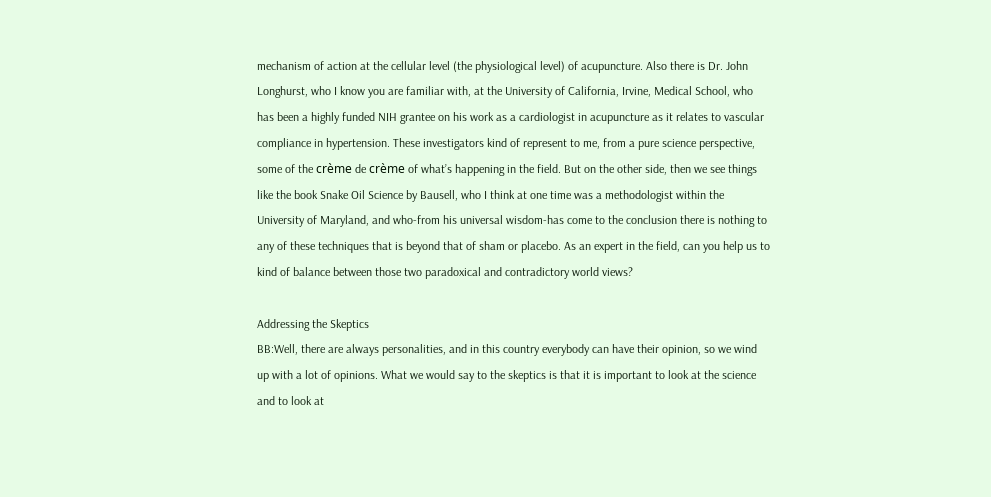mechanism of action at the cellular level (the physiological level) of acupuncture. Also there is Dr. John Longhurst, who I know you are familiar with, at the University of California, Irvine, Medical School, who has been a highly funded NIH grantee on his work as a cardiologist in acupuncture as it relates to vascular compliance in hypertension. These investigators kind of represent to me, from a pure science perspective, some of the crème de crème of what’s happening in the field. But on the other side, then we see things like the book Snake Oil Science by Bausell, who I think at one time was a methodologist within the University of Maryland, and who-from his universal wisdom-has come to the conclusion there is nothing to any of these techniques that is beyond that of sham or placebo. As an expert in the field, can you help us to kind of balance between those two paradoxical and contradictory world views?

Addressing the Skeptics
BB:Well, there are always personalities, and in this country everybody can have their opinion, so we wind up with a lot of opinions. What we would say to the skeptics is that it is important to look at the science and to look at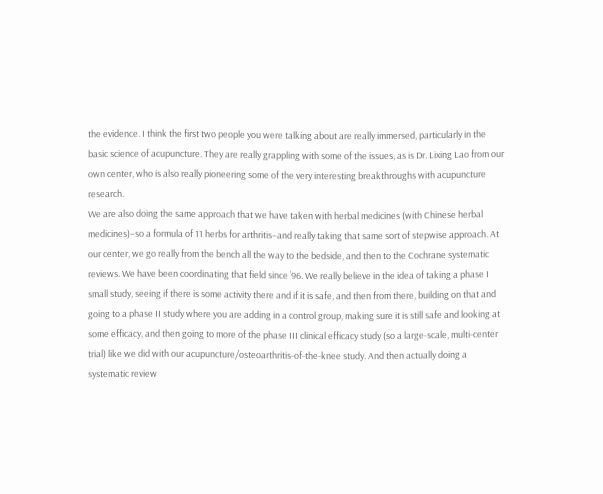the evidence. I think the first two people you were talking about are really immersed, particularly in the basic science of acupuncture. They are really grappling with some of the issues, as is Dr. Lixing Lao from our own center, who is also really pioneering some of the very interesting breakthroughs with acupuncture research.
We are also doing the same approach that we have taken with herbal medicines (with Chinese herbal medicines)–so a formula of 11 herbs for arthritis–and really taking that same sort of stepwise approach. At our center, we go really from the bench all the way to the bedside, and then to the Cochrane systematic reviews. We have been coordinating that field since ’96. We really believe in the idea of taking a phase I small study, seeing if there is some activity there and if it is safe, and then from there, building on that and going to a phase II study where you are adding in a control group, making sure it is still safe and looking at some efficacy, and then going to more of the phase III clinical efficacy study (so a large-scale, multi-center trial) like we did with our acupuncture/osteoarthritis-of-the-knee study. And then actually doing a systematic review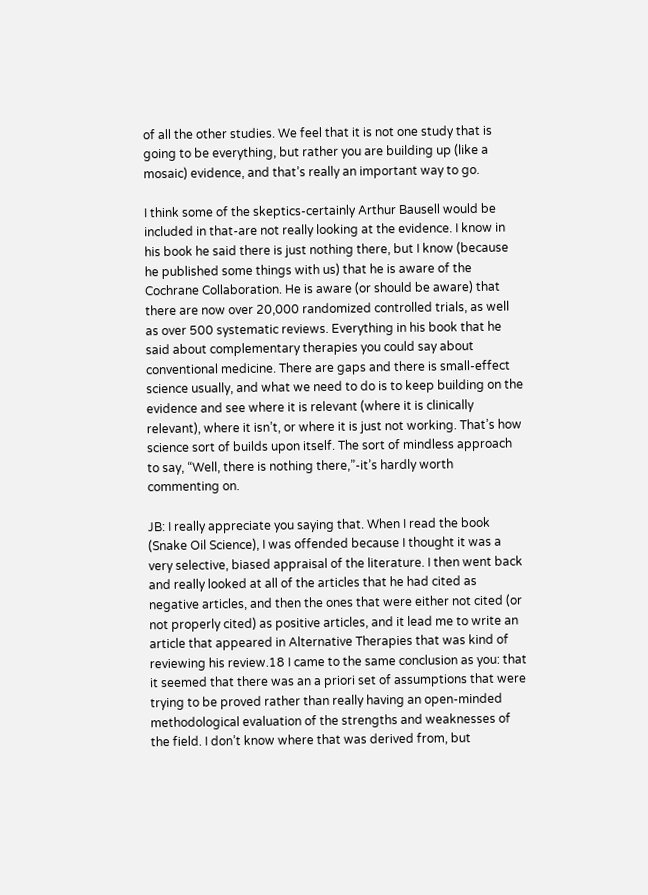of all the other studies. We feel that it is not one study that is going to be everything, but rather you are building up (like a mosaic) evidence, and that’s really an important way to go.

I think some of the skeptics-certainly Arthur Bausell would be included in that-are not really looking at the evidence. I know in his book he said there is just nothing there, but I know (because he published some things with us) that he is aware of the Cochrane Collaboration. He is aware (or should be aware) that there are now over 20,000 randomized controlled trials, as well as over 500 systematic reviews. Everything in his book that he said about complementary therapies you could say about conventional medicine. There are gaps and there is small-effect science usually, and what we need to do is to keep building on the evidence and see where it is relevant (where it is clinically relevant), where it isn’t, or where it is just not working. That’s how science sort of builds upon itself. The sort of mindless approach to say, “Well, there is nothing there,”-it’s hardly worth commenting on.

JB: I really appreciate you saying that. When I read the book (Snake Oil Science), I was offended because I thought it was a very selective, biased appraisal of the literature. I then went back and really looked at all of the articles that he had cited as negative articles, and then the ones that were either not cited (or not properly cited) as positive articles, and it lead me to write an article that appeared in Alternative Therapies that was kind of reviewing his review.18 I came to the same conclusion as you: that it seemed that there was an a priori set of assumptions that were trying to be proved rather than really having an open-minded methodological evaluation of the strengths and weaknesses of the field. I don’t know where that was derived from, but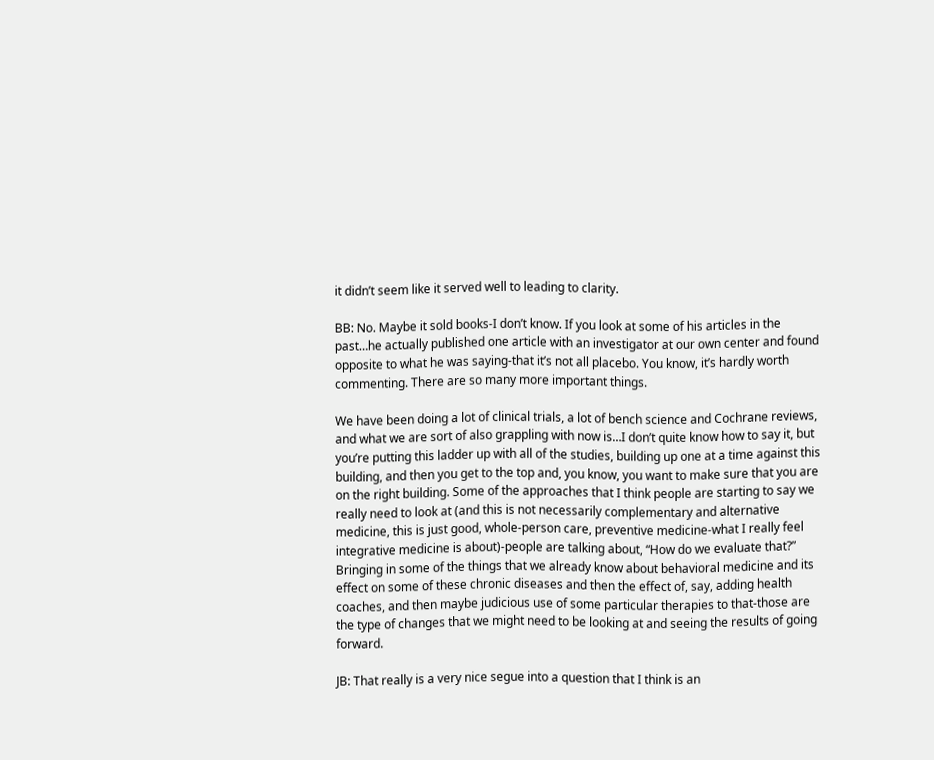it didn’t seem like it served well to leading to clarity.

BB: No. Maybe it sold books-I don’t know. If you look at some of his articles in the past…he actually published one article with an investigator at our own center and found opposite to what he was saying-that it’s not all placebo. You know, it’s hardly worth commenting. There are so many more important things.

We have been doing a lot of clinical trials, a lot of bench science and Cochrane reviews, and what we are sort of also grappling with now is…I don’t quite know how to say it, but you’re putting this ladder up with all of the studies, building up one at a time against this building, and then you get to the top and, you know, you want to make sure that you are on the right building. Some of the approaches that I think people are starting to say we really need to look at (and this is not necessarily complementary and alternative medicine, this is just good, whole-person care, preventive medicine-what I really feel integrative medicine is about)-people are talking about, “How do we evaluate that?” Bringing in some of the things that we already know about behavioral medicine and its effect on some of these chronic diseases and then the effect of, say, adding health coaches, and then maybe judicious use of some particular therapies to that-those are the type of changes that we might need to be looking at and seeing the results of going forward.

JB: That really is a very nice segue into a question that I think is an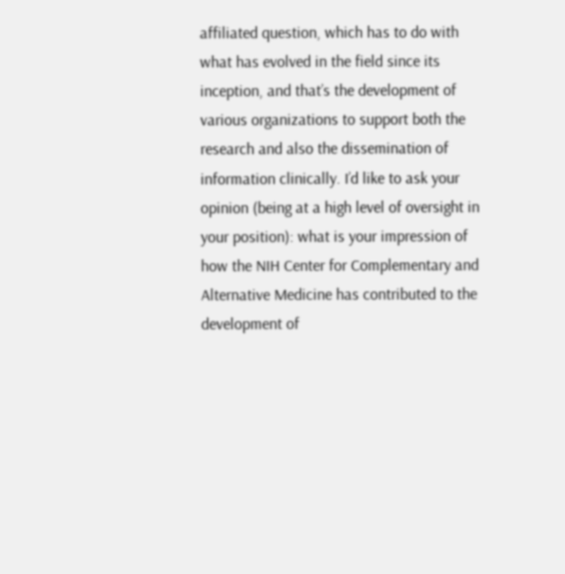affiliated question, which has to do with what has evolved in the field since its inception, and that’s the development of various organizations to support both the research and also the dissemination of information clinically. I’d like to ask your opinion (being at a high level of oversight in your position): what is your impression of how the NIH Center for Complementary and Alternative Medicine has contributed to the development of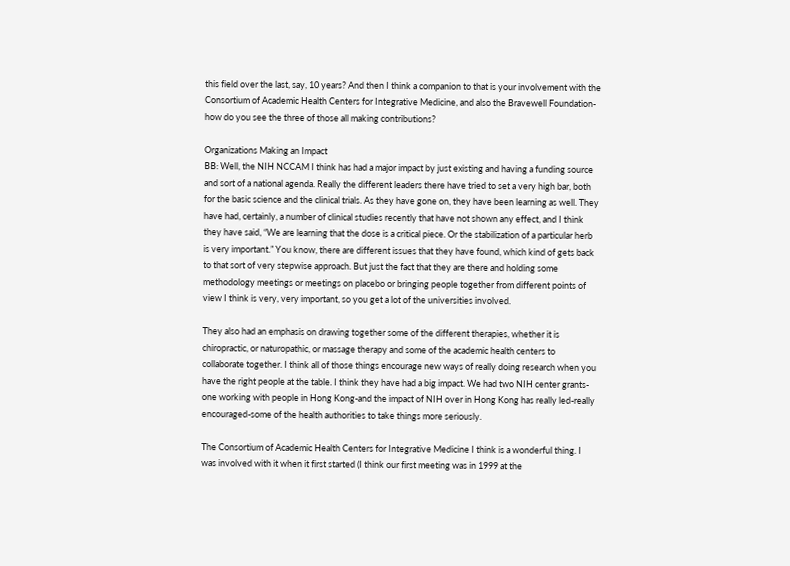this field over the last, say, 10 years? And then I think a companion to that is your involvement with the Consortium of Academic Health Centers for Integrative Medicine, and also the Bravewell Foundation-how do you see the three of those all making contributions?

Organizations Making an Impact
BB: Well, the NIH NCCAM I think has had a major impact by just existing and having a funding source and sort of a national agenda. Really the different leaders there have tried to set a very high bar, both for the basic science and the clinical trials. As they have gone on, they have been learning as well. They have had, certainly, a number of clinical studies recently that have not shown any effect, and I think they have said, “We are learning that the dose is a critical piece. Or the stabilization of a particular herb is very important.” You know, there are different issues that they have found, which kind of gets back to that sort of very stepwise approach. But just the fact that they are there and holding some methodology meetings or meetings on placebo or bringing people together from different points of view I think is very, very important, so you get a lot of the universities involved.

They also had an emphasis on drawing together some of the different therapies, whether it is chiropractic, or naturopathic, or massage therapy and some of the academic health centers to collaborate together. I think all of those things encourage new ways of really doing research when you have the right people at the table. I think they have had a big impact. We had two NIH center grants-one working with people in Hong Kong-and the impact of NIH over in Hong Kong has really led-really encouraged-some of the health authorities to take things more seriously.

The Consortium of Academic Health Centers for Integrative Medicine I think is a wonderful thing. I was involved with it when it first started (I think our first meeting was in 1999 at the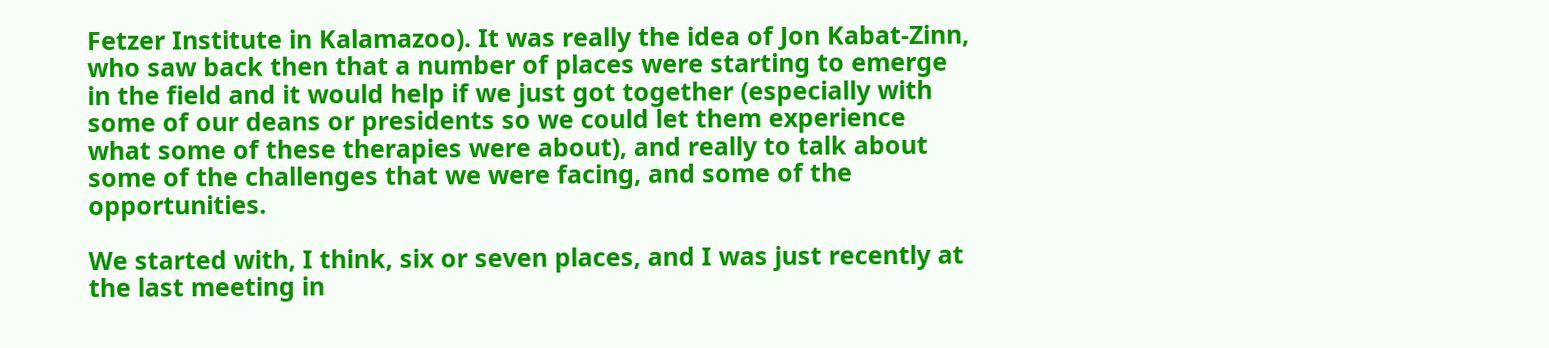Fetzer Institute in Kalamazoo). It was really the idea of Jon Kabat-Zinn, who saw back then that a number of places were starting to emerge in the field and it would help if we just got together (especially with some of our deans or presidents so we could let them experience what some of these therapies were about), and really to talk about some of the challenges that we were facing, and some of the opportunities.

We started with, I think, six or seven places, and I was just recently at the last meeting in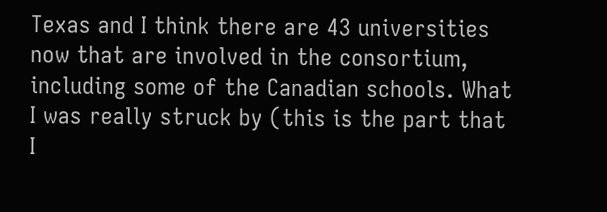Texas and I think there are 43 universities now that are involved in the consortium, including some of the Canadian schools. What I was really struck by (this is the part that I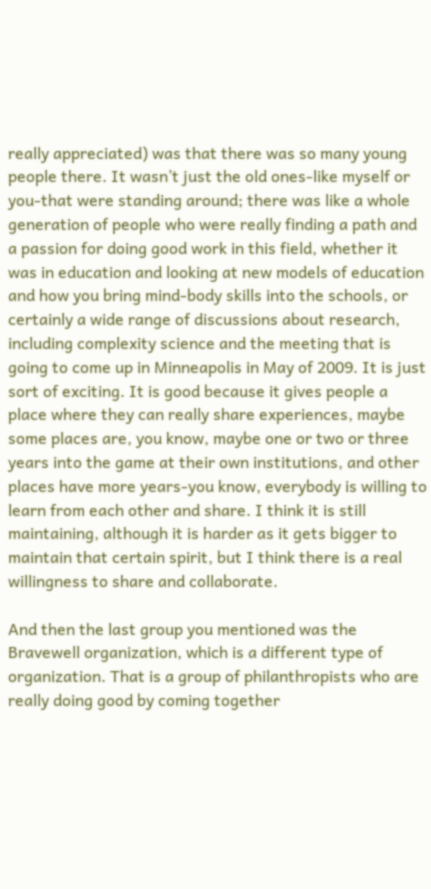really appreciated) was that there was so many young people there. It wasn’t just the old ones-like myself or you-that were standing around; there was like a whole generation of people who were really finding a path and a passion for doing good work in this field, whether it was in education and looking at new models of education and how you bring mind-body skills into the schools, or certainly a wide range of discussions about research, including complexity science and the meeting that is going to come up in Minneapolis in May of 2009. It is just sort of exciting. It is good because it gives people a place where they can really share experiences, maybe some places are, you know, maybe one or two or three years into the game at their own institutions, and other places have more years-you know, everybody is willing to learn from each other and share. I think it is still maintaining, although it is harder as it gets bigger to maintain that certain spirit, but I think there is a real willingness to share and collaborate.

And then the last group you mentioned was the Bravewell organization, which is a different type of organization. That is a group of philanthropists who are really doing good by coming together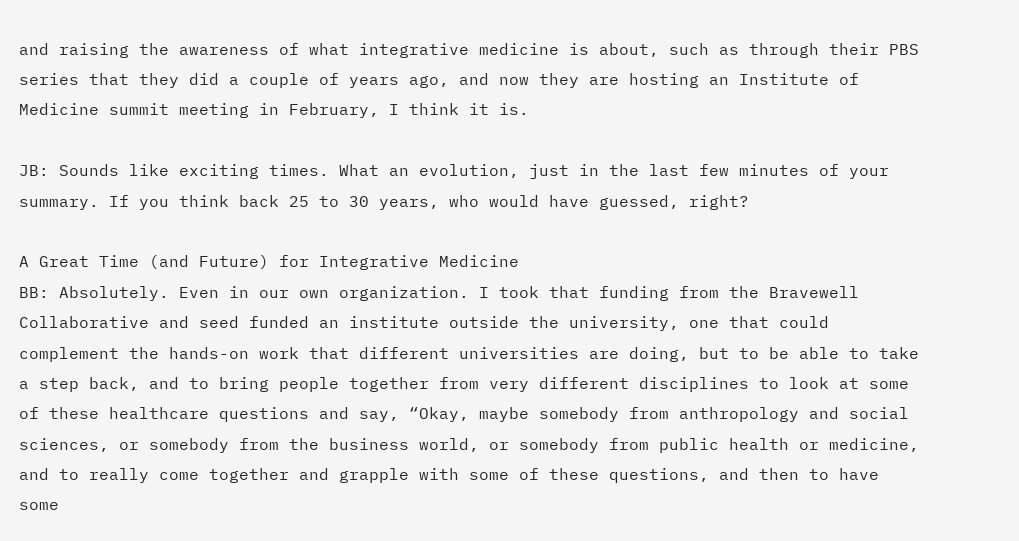and raising the awareness of what integrative medicine is about, such as through their PBS series that they did a couple of years ago, and now they are hosting an Institute of Medicine summit meeting in February, I think it is.

JB: Sounds like exciting times. What an evolution, just in the last few minutes of your summary. If you think back 25 to 30 years, who would have guessed, right?

A Great Time (and Future) for Integrative Medicine
BB: Absolutely. Even in our own organization. I took that funding from the Bravewell Collaborative and seed funded an institute outside the university, one that could complement the hands-on work that different universities are doing, but to be able to take a step back, and to bring people together from very different disciplines to look at some of these healthcare questions and say, “Okay, maybe somebody from anthropology and social sciences, or somebody from the business world, or somebody from public health or medicine, and to really come together and grapple with some of these questions, and then to have some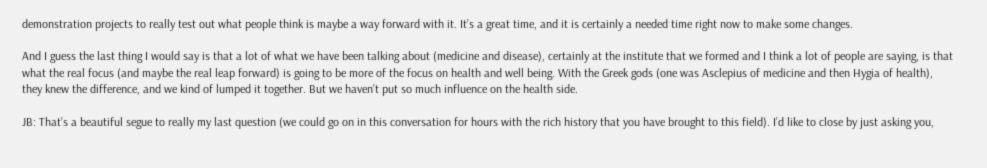demonstration projects to really test out what people think is maybe a way forward with it. It’s a great time, and it is certainly a needed time right now to make some changes.

And I guess the last thing I would say is that a lot of what we have been talking about (medicine and disease), certainly at the institute that we formed and I think a lot of people are saying, is that what the real focus (and maybe the real leap forward) is going to be more of the focus on health and well being. With the Greek gods (one was Asclepius of medicine and then Hygia of health), they knew the difference, and we kind of lumped it together. But we haven’t put so much influence on the health side.

JB: That’s a beautiful segue to really my last question (we could go on in this conversation for hours with the rich history that you have brought to this field). I’d like to close by just asking you,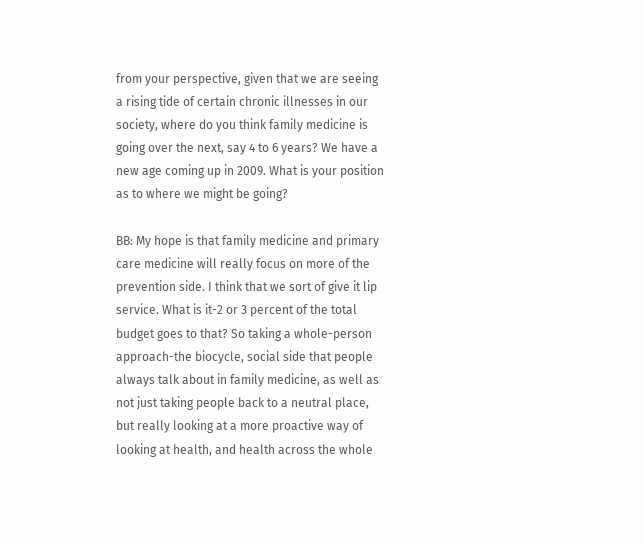from your perspective, given that we are seeing a rising tide of certain chronic illnesses in our society, where do you think family medicine is going over the next, say 4 to 6 years? We have a new age coming up in 2009. What is your position as to where we might be going?

BB: My hope is that family medicine and primary care medicine will really focus on more of the prevention side. I think that we sort of give it lip service. What is it-2 or 3 percent of the total budget goes to that? So taking a whole-person approach-the biocycle, social side that people always talk about in family medicine, as well as not just taking people back to a neutral place, but really looking at a more proactive way of looking at health, and health across the whole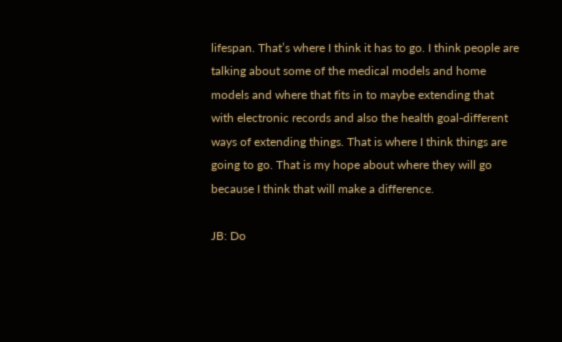lifespan. That’s where I think it has to go. I think people are talking about some of the medical models and home models and where that fits in to maybe extending that with electronic records and also the health goal-different ways of extending things. That is where I think things are going to go. That is my hope about where they will go because I think that will make a difference.

JB: Do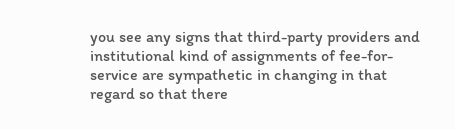you see any signs that third-party providers and institutional kind of assignments of fee-for-service are sympathetic in changing in that regard so that there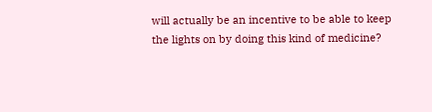will actually be an incentive to be able to keep the lights on by doing this kind of medicine?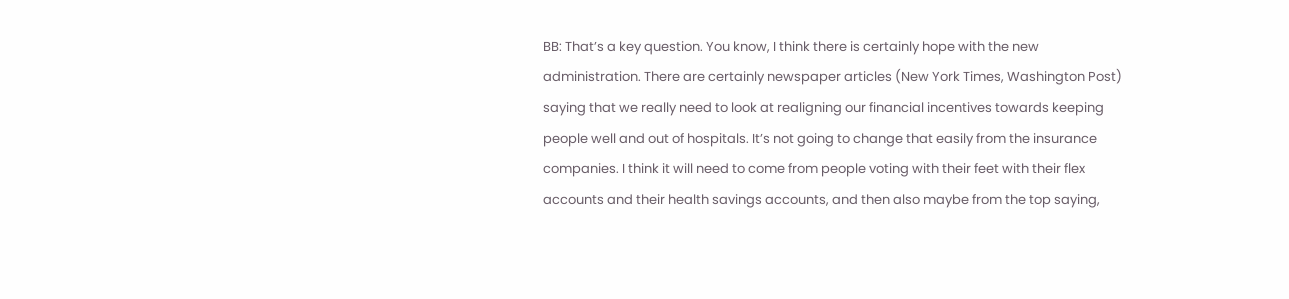BB: That’s a key question. You know, I think there is certainly hope with the new administration. There are certainly newspaper articles (New York Times, Washington Post) saying that we really need to look at realigning our financial incentives towards keeping people well and out of hospitals. It’s not going to change that easily from the insurance companies. I think it will need to come from people voting with their feet with their flex accounts and their health savings accounts, and then also maybe from the top saying,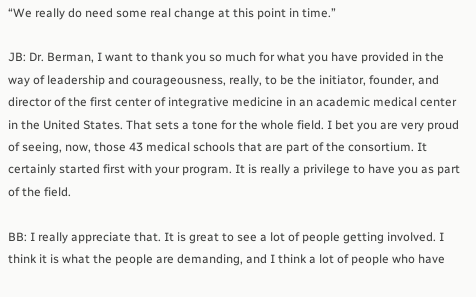“We really do need some real change at this point in time.”

JB: Dr. Berman, I want to thank you so much for what you have provided in the way of leadership and courageousness, really, to be the initiator, founder, and director of the first center of integrative medicine in an academic medical center in the United States. That sets a tone for the whole field. I bet you are very proud of seeing, now, those 43 medical schools that are part of the consortium. It certainly started first with your program. It is really a privilege to have you as part of the field.

BB: I really appreciate that. It is great to see a lot of people getting involved. I think it is what the people are demanding, and I think a lot of people who have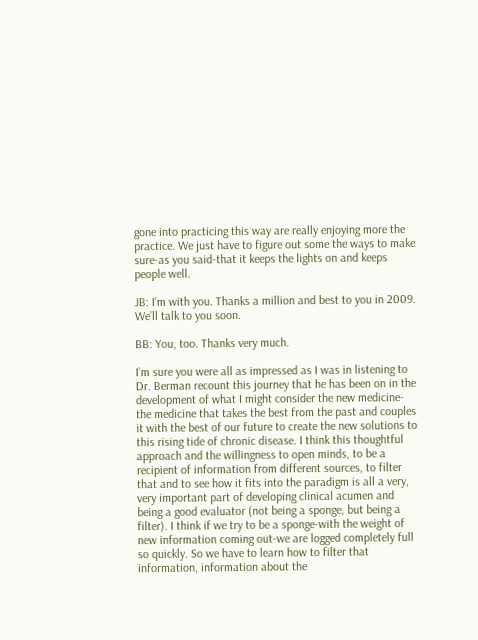gone into practicing this way are really enjoying more the practice. We just have to figure out some the ways to make sure-as you said-that it keeps the lights on and keeps people well.

JB: I’m with you. Thanks a million and best to you in 2009. We’ll talk to you soon.

BB: You, too. Thanks very much.

I’m sure you were all as impressed as I was in listening to Dr. Berman recount this journey that he has been on in the development of what I might consider the new medicine-the medicine that takes the best from the past and couples it with the best of our future to create the new solutions to this rising tide of chronic disease. I think this thoughtful approach and the willingness to open minds, to be a recipient of information from different sources, to filter that and to see how it fits into the paradigm is all a very, very important part of developing clinical acumen and being a good evaluator (not being a sponge, but being a filter). I think if we try to be a sponge-with the weight of new information coming out-we are logged completely full so quickly. So we have to learn how to filter that information, information about the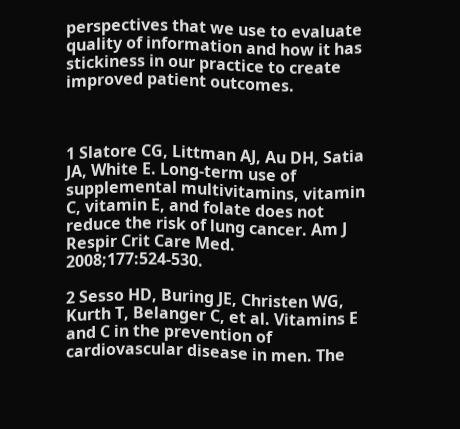perspectives that we use to evaluate quality of information and how it has stickiness in our practice to create improved patient outcomes.



1 Slatore CG, Littman AJ, Au DH, Satia JA, White E. Long-term use of supplemental multivitamins, vitamin C, vitamin E, and folate does not reduce the risk of lung cancer. Am J Respir Crit Care Med. 2008;177:524-530.

2 Sesso HD, Buring JE, Christen WG, Kurth T, Belanger C, et al. Vitamins E and C in the prevention of cardiovascular disease in men. The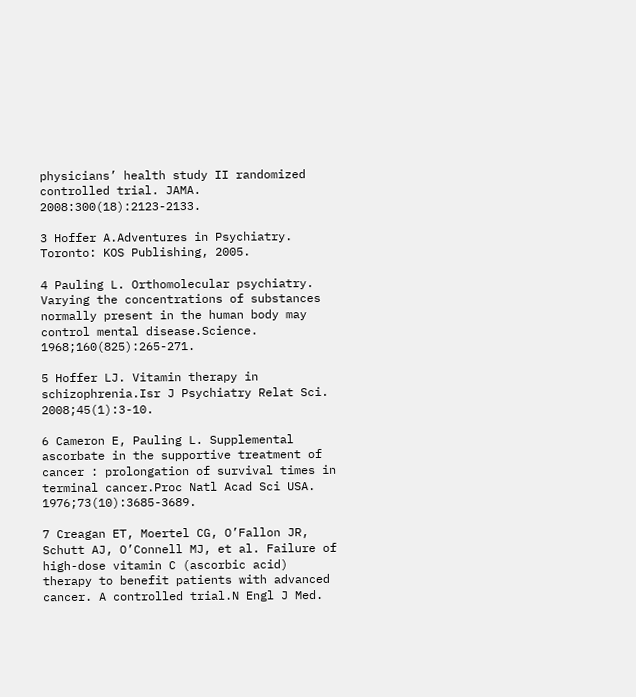physicians’ health study II randomized controlled trial. JAMA. 2008:300(18):2123-2133.

3 Hoffer A.Adventures in Psychiatry. Toronto: KOS Publishing, 2005.

4 Pauling L. Orthomolecular psychiatry. Varying the concentrations of substances normally present in the human body may control mental disease.Science. 1968;160(825):265-271.

5 Hoffer LJ. Vitamin therapy in schizophrenia.Isr J Psychiatry Relat Sci. 2008;45(1):3-10.

6 Cameron E, Pauling L. Supplemental ascorbate in the supportive treatment of cancer : prolongation of survival times in terminal cancer.Proc Natl Acad Sci USA. 1976;73(10):3685-3689.

7 Creagan ET, Moertel CG, O’Fallon JR, Schutt AJ, O’Connell MJ, et al. Failure of high-dose vitamin C (ascorbic acid) therapy to benefit patients with advanced cancer. A controlled trial.N Engl J Med.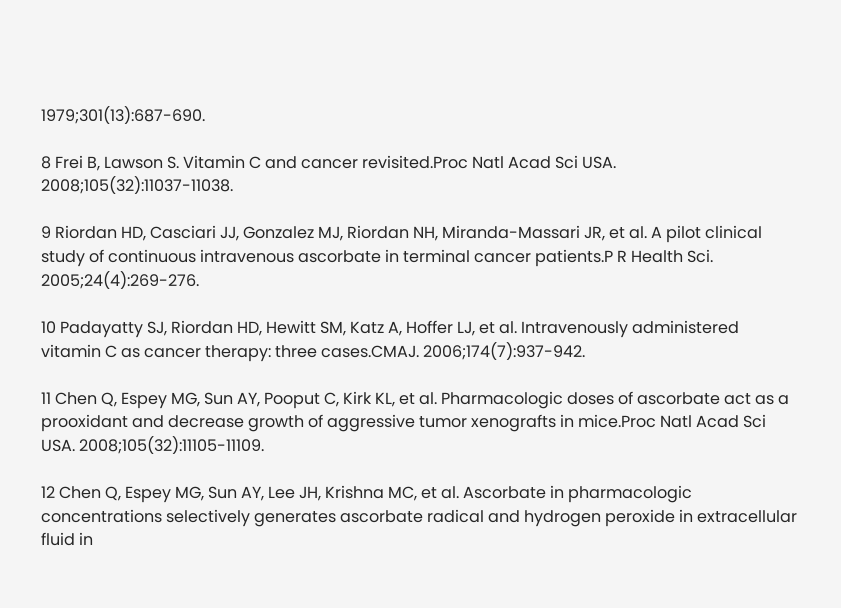1979;301(13):687-690.

8 Frei B, Lawson S. Vitamin C and cancer revisited.Proc Natl Acad Sci USA. 2008;105(32):11037-11038.

9 Riordan HD, Casciari JJ, Gonzalez MJ, Riordan NH, Miranda-Massari JR, et al. A pilot clinical study of continuous intravenous ascorbate in terminal cancer patients.P R Health Sci. 2005;24(4):269-276.

10 Padayatty SJ, Riordan HD, Hewitt SM, Katz A, Hoffer LJ, et al. Intravenously administered vitamin C as cancer therapy: three cases.CMAJ. 2006;174(7):937-942.

11 Chen Q, Espey MG, Sun AY, Pooput C, Kirk KL, et al. Pharmacologic doses of ascorbate act as a prooxidant and decrease growth of aggressive tumor xenografts in mice.Proc Natl Acad Sci USA. 2008;105(32):11105-11109.

12 Chen Q, Espey MG, Sun AY, Lee JH, Krishna MC, et al. Ascorbate in pharmacologic concentrations selectively generates ascorbate radical and hydrogen peroxide in extracellular fluid in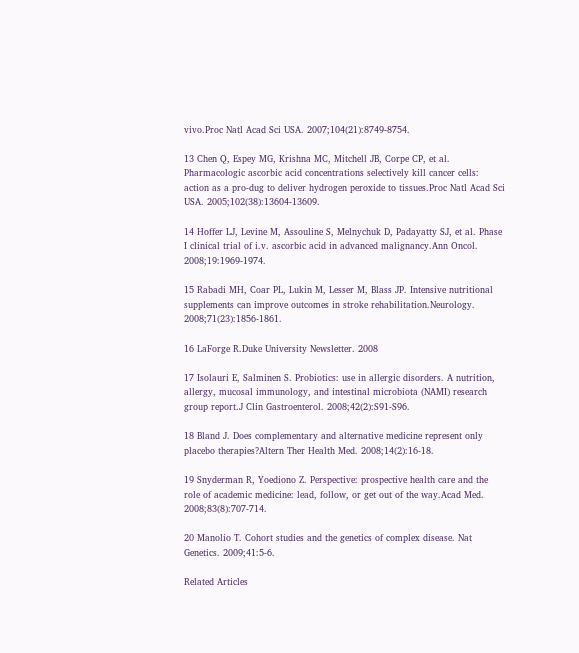vivo.Proc Natl Acad Sci USA. 2007;104(21):8749-8754.

13 Chen Q, Espey MG, Krishna MC, Mitchell JB, Corpe CP, et al. Pharmacologic ascorbic acid concentrations selectively kill cancer cells: action as a pro-dug to deliver hydrogen peroxide to tissues.Proc Natl Acad Sci USA. 2005;102(38):13604-13609.

14 Hoffer LJ, Levine M, Assouline S, Melnychuk D, Padayatty SJ, et al. Phase I clinical trial of i.v. ascorbic acid in advanced malignancy.Ann Oncol. 2008;19:1969-1974.

15 Rabadi MH, Coar PL, Lukin M, Lesser M, Blass JP. Intensive nutritional supplements can improve outcomes in stroke rehabilitation.Neurology. 2008;71(23):1856-1861.

16 LaForge R.Duke University Newsletter. 2008

17 Isolauri E, Salminen S. Probiotics: use in allergic disorders. A nutrition, allergy, mucosal immunology, and intestinal microbiota (NAMI) research group report.J Clin Gastroenterol. 2008;42(2):S91-S96.

18 Bland J. Does complementary and alternative medicine represent only placebo therapies?Altern Ther Health Med. 2008;14(2):16-18.

19 Snyderman R, Yoediono Z. Perspective: prospective health care and the role of academic medicine: lead, follow, or get out of the way.Acad Med. 2008;83(8):707-714.

20 Manolio T. Cohort studies and the genetics of complex disease. Nat Genetics. 2009;41:5-6.

Related Articles